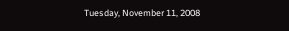Tuesday, November 11, 2008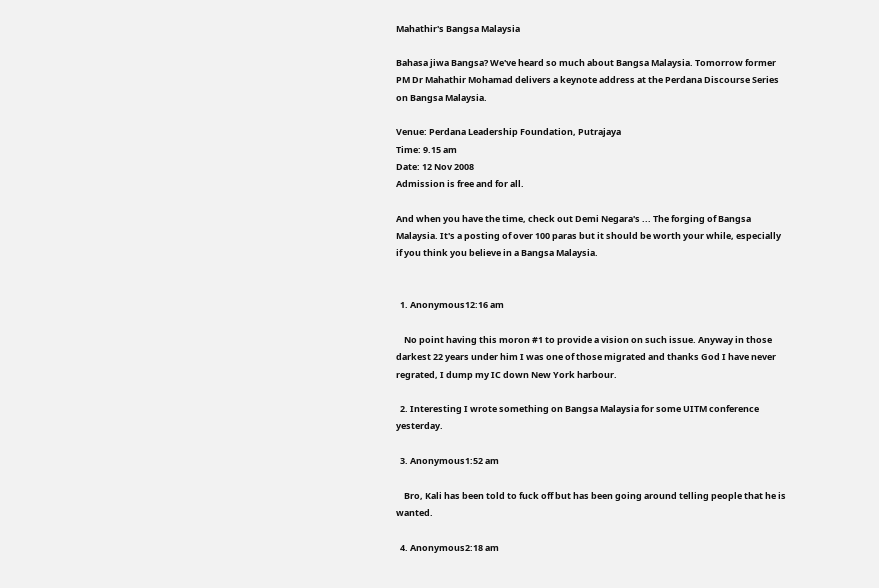Mahathir's Bangsa Malaysia

Bahasa jiwa Bangsa? We've heard so much about Bangsa Malaysia. Tomorrow former PM Dr Mahathir Mohamad delivers a keynote address at the Perdana Discourse Series on Bangsa Malaysia.

Venue: Perdana Leadership Foundation, Putrajaya
Time: 9.15 am
Date: 12 Nov 2008
Admission is free and for all.

And when you have the time, check out Demi Negara's ... The forging of Bangsa Malaysia. It's a posting of over 100 paras but it should be worth your while, especially if you think you believe in a Bangsa Malaysia.


  1. Anonymous12:16 am

    No point having this moron #1 to provide a vision on such issue. Anyway in those darkest 22 years under him I was one of those migrated and thanks God I have never regrated, I dump my IC down New York harbour.

  2. Interesting I wrote something on Bangsa Malaysia for some UITM conference yesterday.

  3. Anonymous1:52 am

    Bro, Kali has been told to fuck off but has been going around telling people that he is wanted.

  4. Anonymous2:18 am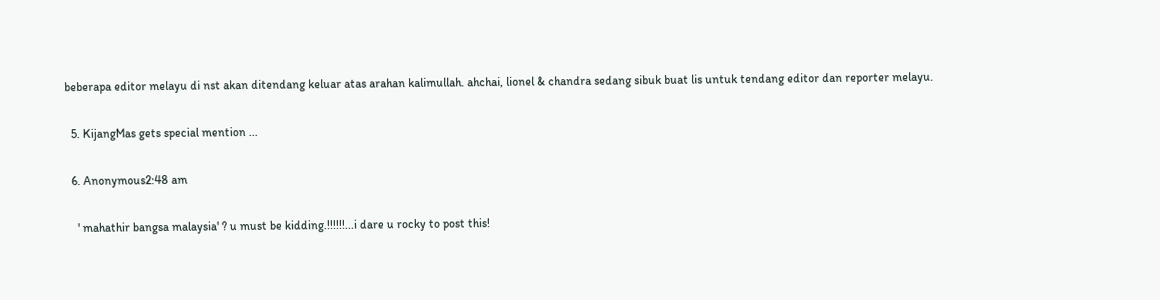beberapa editor melayu di nst akan ditendang keluar atas arahan kalimullah. ahchai, lionel & chandra sedang sibuk buat lis untuk tendang editor dan reporter melayu.

  5. KijangMas gets special mention ...

  6. Anonymous2:48 am

    ' mahathir bangsa malaysia' ? u must be kidding.!!!!!!...i dare u rocky to post this!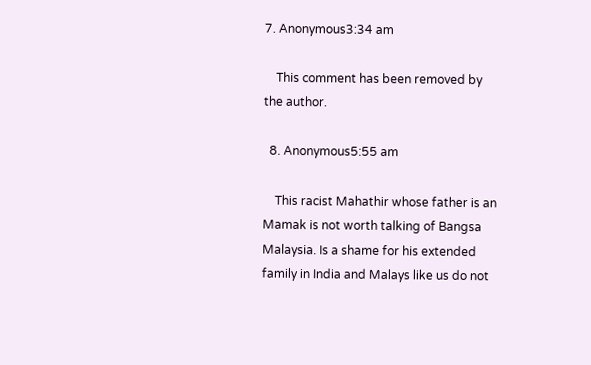7. Anonymous3:34 am

    This comment has been removed by the author.

  8. Anonymous5:55 am

    This racist Mahathir whose father is an Mamak is not worth talking of Bangsa Malaysia. Is a shame for his extended family in India and Malays like us do not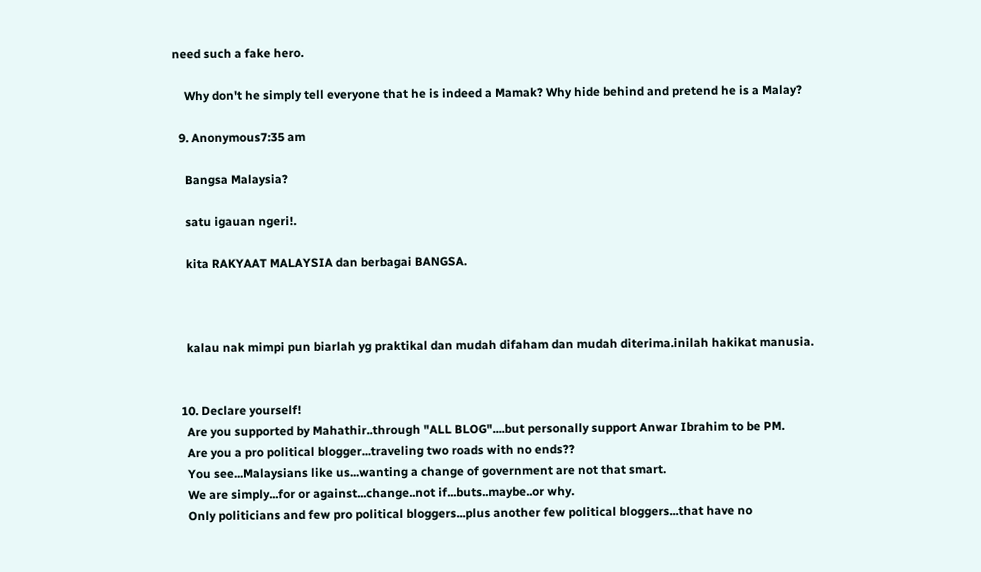need such a fake hero.

    Why don't he simply tell everyone that he is indeed a Mamak? Why hide behind and pretend he is a Malay?

  9. Anonymous7:35 am

    Bangsa Malaysia?

    satu igauan ngeri!.

    kita RAKYAAT MALAYSIA dan berbagai BANGSA.



    kalau nak mimpi pun biarlah yg praktikal dan mudah difaham dan mudah diterima.inilah hakikat manusia.


  10. Declare yourself!
    Are you supported by Mahathir..through "ALL BLOG"....but personally support Anwar Ibrahim to be PM.
    Are you a pro political blogger...traveling two roads with no ends??
    You see...Malaysians like us...wanting a change of government are not that smart.
    We are simply...for or against...change..not if...buts..maybe..or why.
    Only politicians and few pro political bloggers...plus another few political bloggers...that have no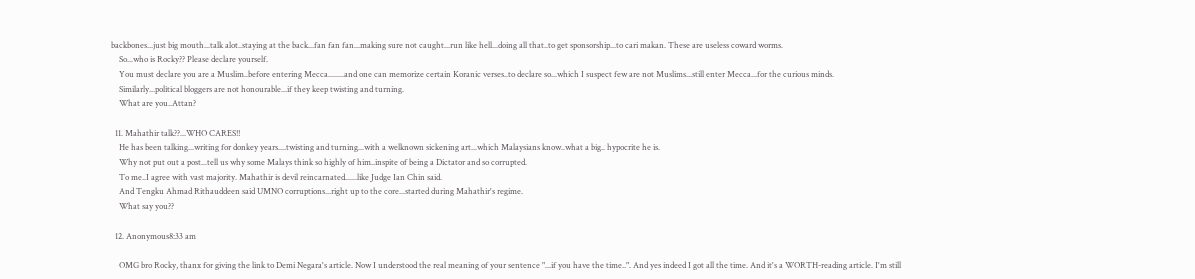backbones...just big mouth...talk alot..staying at the back...fan fan fan...making sure not caught...run like hell...doing all that..to get sponsorship...to cari makan. These are useless coward worms.
    So...who is Rocky?? Please declare yourself.
    You must declare you are a Muslim..before entering Mecca........and one can memorize certain Koranic verses..to declare so...which I suspect few are not Muslims...still enter Mecca...for the curious minds.
    Similarly...political bloggers are not honourable...if they keep twisting and turning.
    What are you..Attan?

  11. Mahathir talk??...WHO CARES!!
    He has been talking...writing for donkey years....twisting and turning...with a welknown sickening art...which Malaysians know..what a big.. hypocrite he is.
    Why not put out a post...tell us why some Malays think so highly of him..inspite of being a Dictator and so corrupted.
    To me..I agree with vast majority. Mahathir is devil reincarnated......like Judge Ian Chin said.
    And Tengku Ahmad Rithauddeen said UMNO corruptions...right up to the core...started during Mahathir's regime.
    What say you??

  12. Anonymous8:33 am

    OMG bro Rocky, thanx for giving the link to Demi Negara's article. Now I understood the real meaning of your sentence "...if you have the time..". And yes indeed I got all the time. And it's a WORTH-reading article. I'm still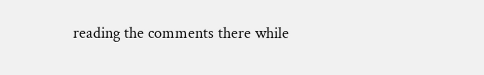reading the comments there while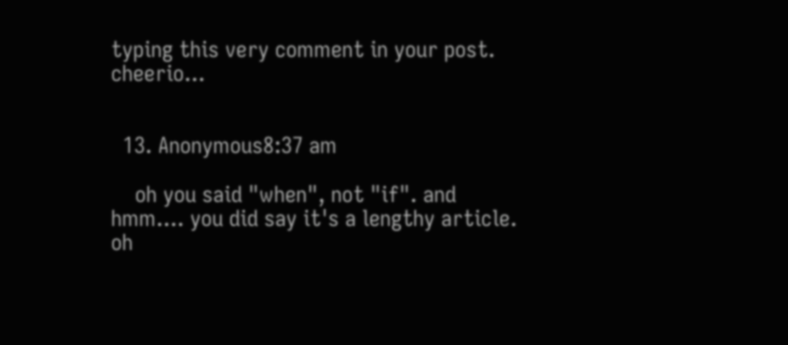typing this very comment in your post. cheerio...


  13. Anonymous8:37 am

    oh you said "when", not "if". and hmm.... you did say it's a lengthy article. oh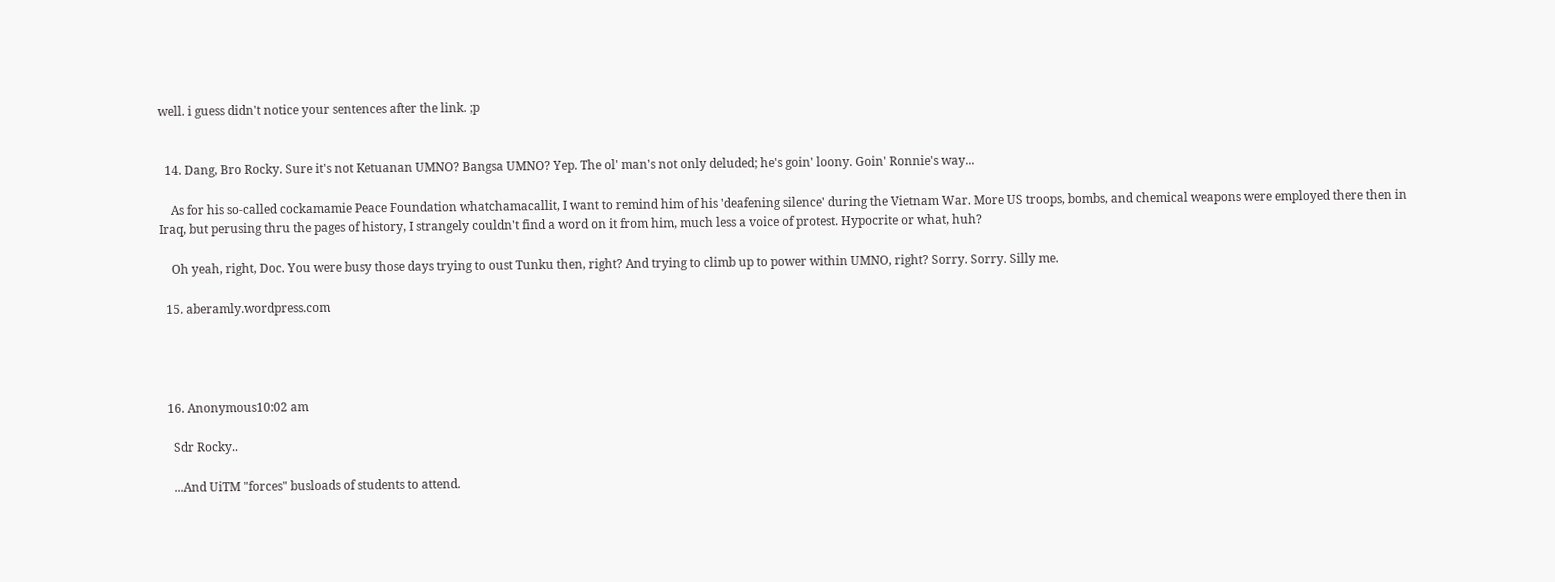well. i guess didn't notice your sentences after the link. ;p


  14. Dang, Bro Rocky. Sure it's not Ketuanan UMNO? Bangsa UMNO? Yep. The ol' man's not only deluded; he's goin' loony. Goin' Ronnie's way...

    As for his so-called cockamamie Peace Foundation whatchamacallit, I want to remind him of his 'deafening silence' during the Vietnam War. More US troops, bombs, and chemical weapons were employed there then in Iraq, but perusing thru the pages of history, I strangely couldn't find a word on it from him, much less a voice of protest. Hypocrite or what, huh?

    Oh yeah, right, Doc. You were busy those days trying to oust Tunku then, right? And trying to climb up to power within UMNO, right? Sorry. Sorry. Silly me.

  15. aberamly.wordpress.com




  16. Anonymous10:02 am

    Sdr Rocky..

    ...And UiTM "forces" busloads of students to attend.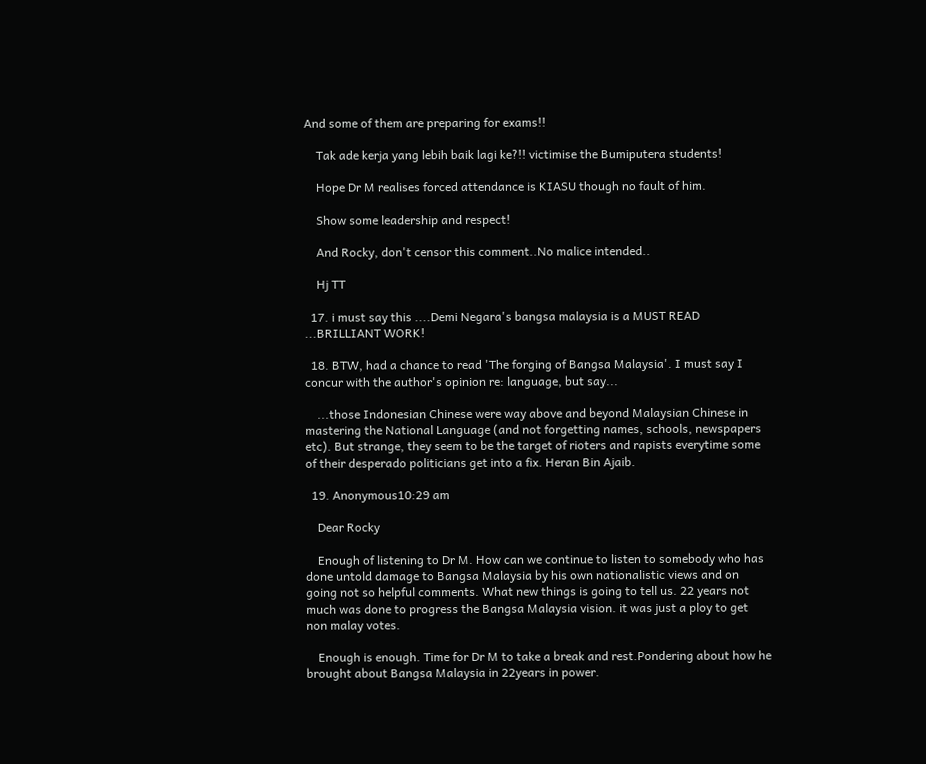And some of them are preparing for exams!!

    Tak ade kerja yang lebih baik lagi ke?!! victimise the Bumiputera students!

    Hope Dr M realises forced attendance is KIASU though no fault of him.

    Show some leadership and respect!

    And Rocky, don't censor this comment..No malice intended..

    Hj TT

  17. i must say this ....Demi Negara's bangsa malaysia is a MUST READ ...BRILLIANT WORK!

  18. BTW, had a chance to read 'The forging of Bangsa Malaysia'. I must say I concur with the author's opinion re: language, but say...

    ...those Indonesian Chinese were way above and beyond Malaysian Chinese in mastering the National Language (and not forgetting names, schools, newspapers etc). But strange, they seem to be the target of rioters and rapists everytime some of their desperado politicians get into a fix. Heran Bin Ajaib.

  19. Anonymous10:29 am

    Dear Rocky

    Enough of listening to Dr M. How can we continue to listen to somebody who has done untold damage to Bangsa Malaysia by his own nationalistic views and on going not so helpful comments. What new things is going to tell us. 22 years not much was done to progress the Bangsa Malaysia vision. it was just a ploy to get non malay votes.

    Enough is enough. Time for Dr M to take a break and rest.Pondering about how he brought about Bangsa Malaysia in 22years in power.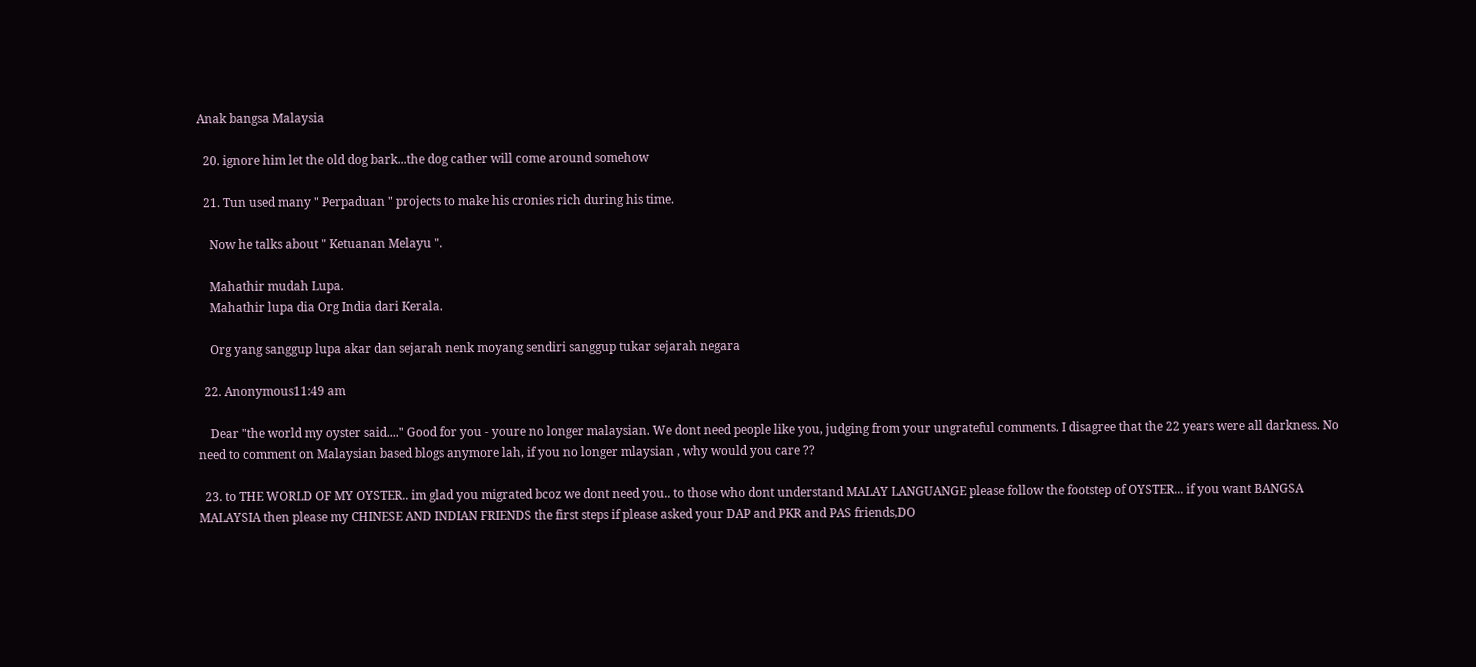Anak bangsa Malaysia

  20. ignore him let the old dog bark...the dog cather will come around somehow

  21. Tun used many " Perpaduan " projects to make his cronies rich during his time.

    Now he talks about " Ketuanan Melayu ".

    Mahathir mudah Lupa.
    Mahathir lupa dia Org India dari Kerala.

    Org yang sanggup lupa akar dan sejarah nenk moyang sendiri sanggup tukar sejarah negara

  22. Anonymous11:49 am

    Dear "the world my oyster said...." Good for you - youre no longer malaysian. We dont need people like you, judging from your ungrateful comments. I disagree that the 22 years were all darkness. No need to comment on Malaysian based blogs anymore lah, if you no longer mlaysian , why would you care ??

  23. to THE WORLD OF MY OYSTER.. im glad you migrated bcoz we dont need you.. to those who dont understand MALAY LANGUANGE please follow the footstep of OYSTER... if you want BANGSA MALAYSIA then please my CHINESE AND INDIAN FRIENDS the first steps if please asked your DAP and PKR and PAS friends,DO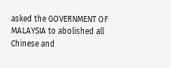asked the GOVERNMENT OF MALAYSIA to abolished all Chinese and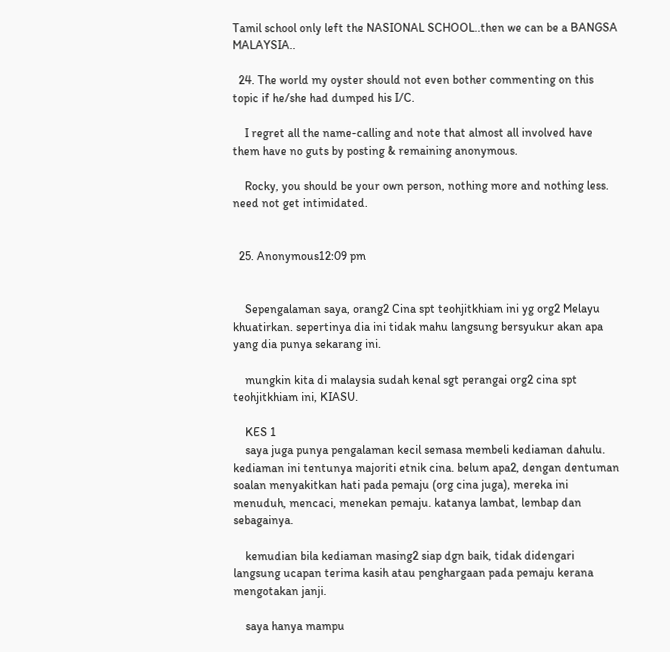Tamil school only left the NASIONAL SCHOOL..then we can be a BANGSA MALAYSIA..

  24. The world my oyster should not even bother commenting on this topic if he/she had dumped his I/C.

    I regret all the name-calling and note that almost all involved have them have no guts by posting & remaining anonymous.

    Rocky, you should be your own person, nothing more and nothing less. need not get intimidated.


  25. Anonymous12:09 pm


    Sepengalaman saya, orang2 Cina spt teohjitkhiam ini yg org2 Melayu khuatirkan. sepertinya dia ini tidak mahu langsung bersyukur akan apa yang dia punya sekarang ini.

    mungkin kita di malaysia sudah kenal sgt perangai org2 cina spt teohjitkhiam ini, KIASU.

    KES 1
    saya juga punya pengalaman kecil semasa membeli kediaman dahulu. kediaman ini tentunya majoriti etnik cina. belum apa2, dengan dentuman soalan menyakitkan hati pada pemaju (org cina juga), mereka ini menuduh, mencaci, menekan pemaju. katanya lambat, lembap dan sebagainya.

    kemudian bila kediaman masing2 siap dgn baik, tidak didengari langsung ucapan terima kasih atau penghargaan pada pemaju kerana mengotakan janji.

    saya hanya mampu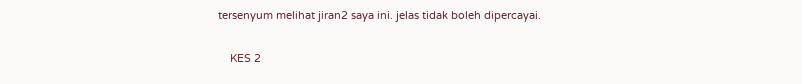tersenyum melihat jiran2 saya ini. jelas tidak boleh dipercayai.

    KES 2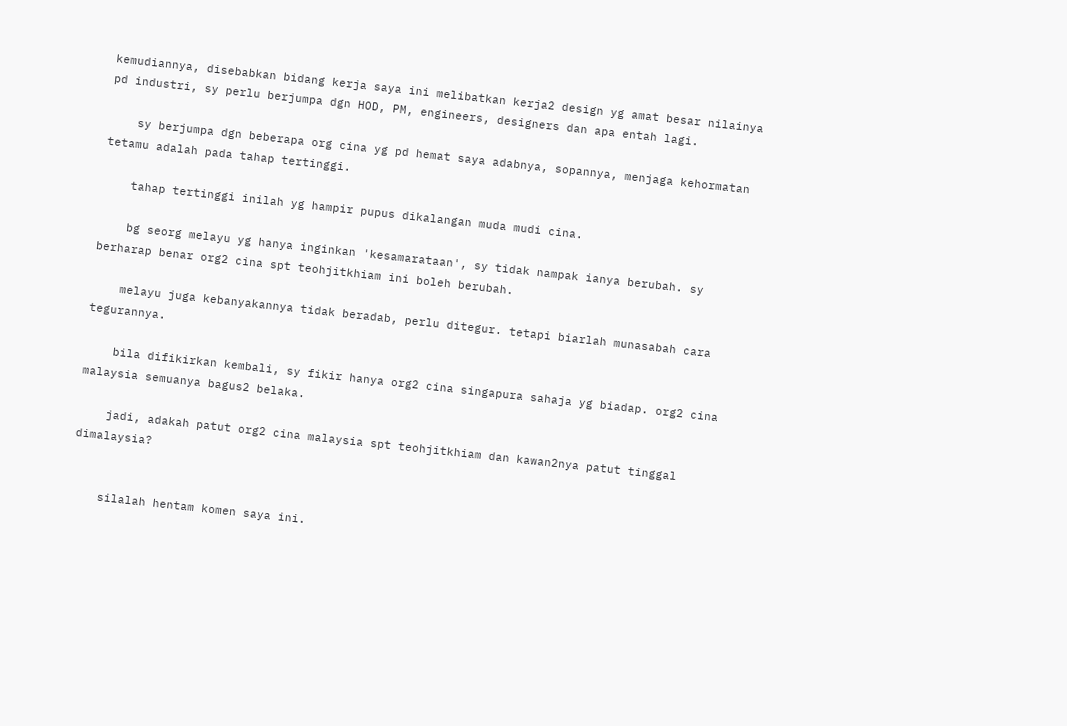kemudiannya, disebabkan bidang kerja saya ini melibatkan kerja2 design yg amat besar nilainya pd industri, sy perlu berjumpa dgn HOD, PM, engineers, designers dan apa entah lagi.

    sy berjumpa dgn beberapa org cina yg pd hemat saya adabnya, sopannya, menjaga kehormatan tetamu adalah pada tahap tertinggi.

    tahap tertinggi inilah yg hampir pupus dikalangan muda mudi cina.

    bg seorg melayu yg hanya inginkan 'kesamarataan', sy tidak nampak ianya berubah. sy berharap benar org2 cina spt teohjitkhiam ini boleh berubah.

    melayu juga kebanyakannya tidak beradab, perlu ditegur. tetapi biarlah munasabah cara tegurannya.

    bila difikirkan kembali, sy fikir hanya org2 cina singapura sahaja yg biadap. org2 cina malaysia semuanya bagus2 belaka.

    jadi, adakah patut org2 cina malaysia spt teohjitkhiam dan kawan2nya patut tinggal dimalaysia?


    silalah hentam komen saya ini.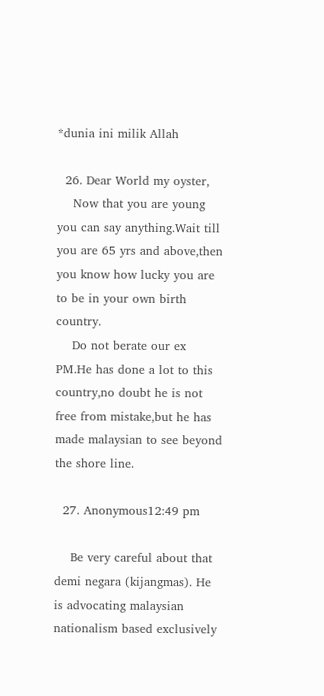*dunia ini milik Allah

  26. Dear World my oyster,
    Now that you are young you can say anything.Wait till you are 65 yrs and above,then you know how lucky you are to be in your own birth country.
    Do not berate our ex PM.He has done a lot to this country,no doubt he is not free from mistake,but he has made malaysian to see beyond the shore line.

  27. Anonymous12:49 pm

    Be very careful about that demi negara (kijangmas). He is advocating malaysian nationalism based exclusively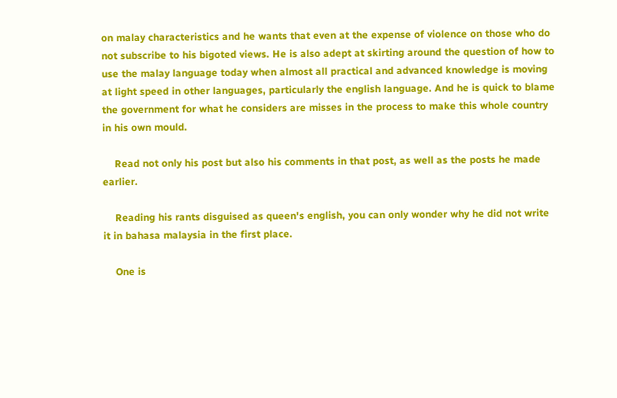on malay characteristics and he wants that even at the expense of violence on those who do not subscribe to his bigoted views. He is also adept at skirting around the question of how to use the malay language today when almost all practical and advanced knowledge is moving at light speed in other languages, particularly the english language. And he is quick to blame the government for what he considers are misses in the process to make this whole country in his own mould.

    Read not only his post but also his comments in that post, as well as the posts he made earlier.

    Reading his rants disguised as queen's english, you can only wonder why he did not write it in bahasa malaysia in the first place.

    One is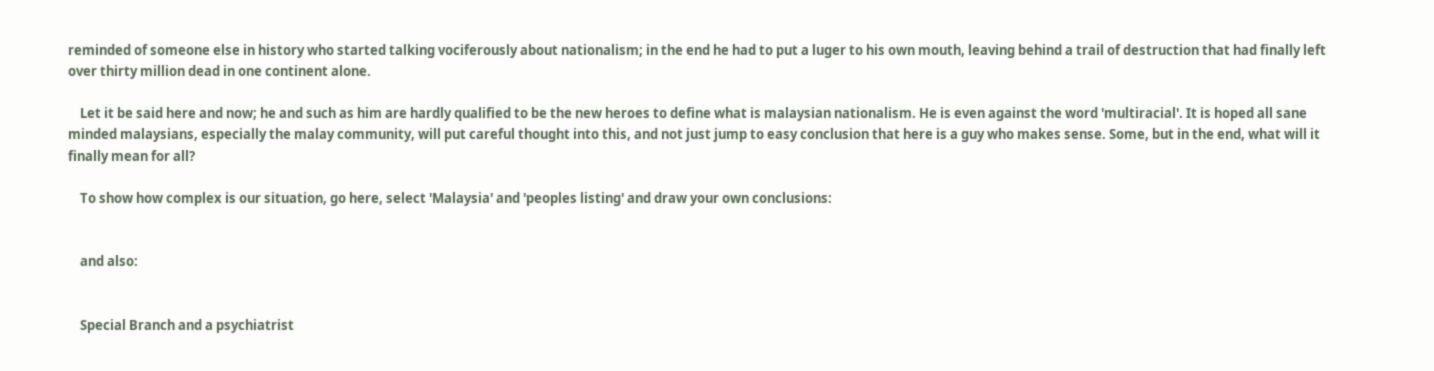reminded of someone else in history who started talking vociferously about nationalism; in the end he had to put a luger to his own mouth, leaving behind a trail of destruction that had finally left over thirty million dead in one continent alone.

    Let it be said here and now; he and such as him are hardly qualified to be the new heroes to define what is malaysian nationalism. He is even against the word 'multiracial'. It is hoped all sane minded malaysians, especially the malay community, will put careful thought into this, and not just jump to easy conclusion that here is a guy who makes sense. Some, but in the end, what will it finally mean for all?

    To show how complex is our situation, go here, select 'Malaysia' and 'peoples listing' and draw your own conclusions:


    and also:


    Special Branch and a psychiatrist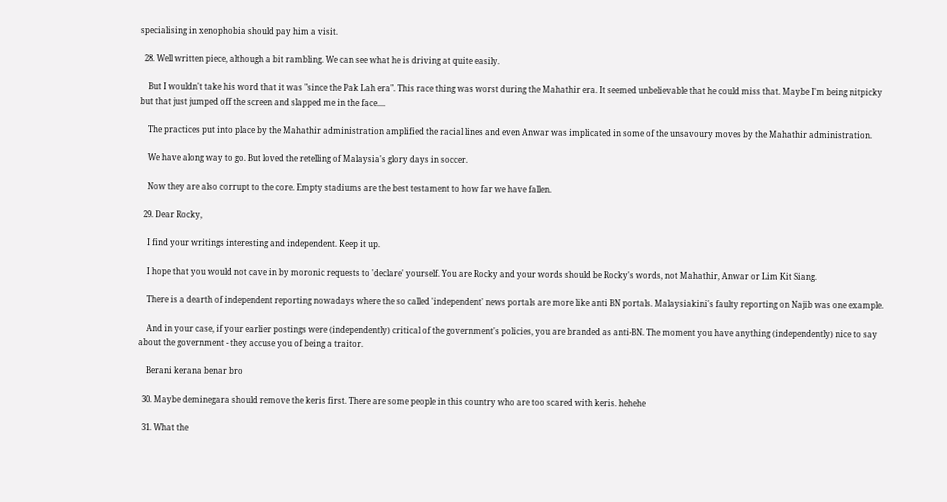specialising in xenophobia should pay him a visit.

  28. Well written piece, although a bit rambling. We can see what he is driving at quite easily.

    But I wouldn't take his word that it was "since the Pak Lah era". This race thing was worst during the Mahathir era. It seemed unbelievable that he could miss that. Maybe I'm being nitpicky but that just jumped off the screen and slapped me in the face....

    The practices put into place by the Mahathir administration amplified the racial lines and even Anwar was implicated in some of the unsavoury moves by the Mahathir administration.

    We have along way to go. But loved the retelling of Malaysia's glory days in soccer.

    Now they are also corrupt to the core. Empty stadiums are the best testament to how far we have fallen.

  29. Dear Rocky,

    I find your writings interesting and independent. Keep it up.

    I hope that you would not cave in by moronic requests to 'declare' yourself. You are Rocky and your words should be Rocky's words, not Mahathir, Anwar or Lim Kit Siang.

    There is a dearth of independent reporting nowadays where the so called 'independent' news portals are more like anti BN portals. Malaysiakini's faulty reporting on Najib was one example.

    And in your case, if your earlier postings were (independently) critical of the government's policies, you are branded as anti-BN. The moment you have anything (independently) nice to say about the government - they accuse you of being a traitor.

    Berani kerana benar bro

  30. Maybe deminegara should remove the keris first. There are some people in this country who are too scared with keris. hehehe

  31. What the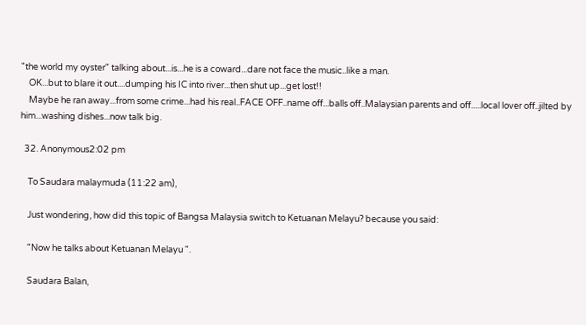"the world my oyster" talking about...is...he is a coward...dare not face the music..like a man.
    OK...but to blare it out....dumping his IC into river...then shut up...get lost!!
    Maybe he ran away...from some crime...had his real..FACE OFF..name off...balls off..Malaysian parents and off.....local lover off..jilted by him...washing dishes...now talk big.

  32. Anonymous2:02 pm

    To Saudara malaymuda (11:22 am),

    Just wondering, how did this topic of Bangsa Malaysia switch to Ketuanan Melayu? because you said:

    "Now he talks about Ketuanan Melayu ".

    Saudara Balan,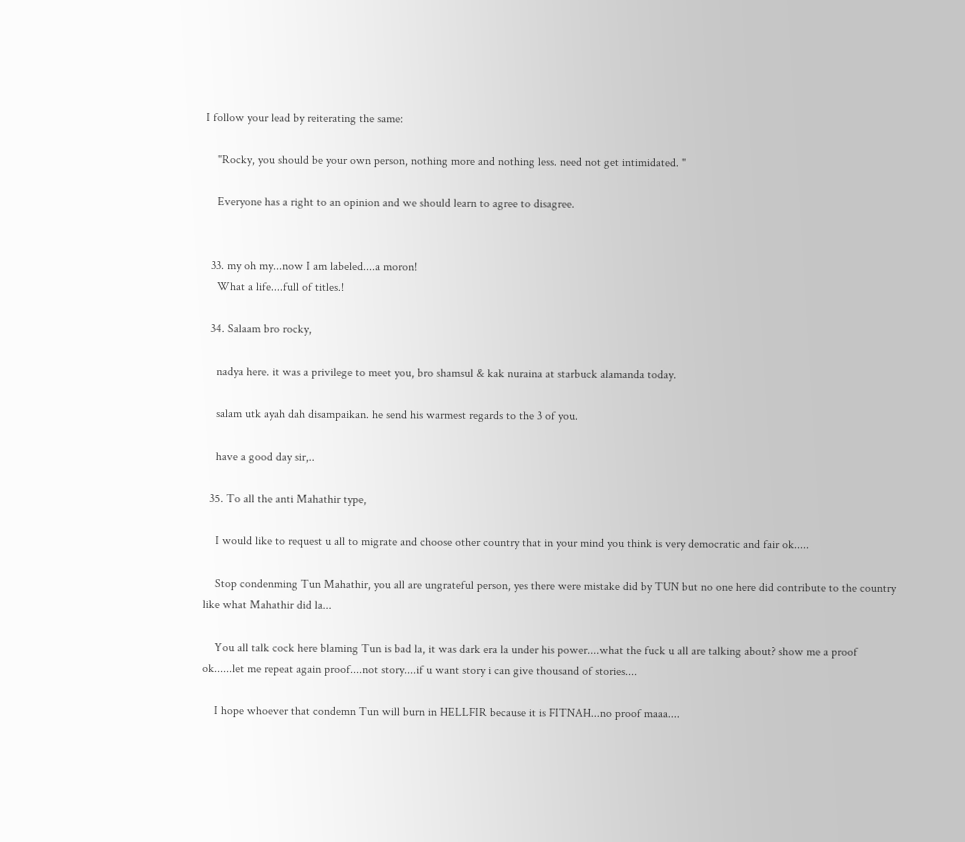I follow your lead by reiterating the same:

    "Rocky, you should be your own person, nothing more and nothing less. need not get intimidated. "

    Everyone has a right to an opinion and we should learn to agree to disagree.


  33. my oh my...now I am labeled....a moron!
    What a life....full of titles.!

  34. Salaam bro rocky,

    nadya here. it was a privilege to meet you, bro shamsul & kak nuraina at starbuck alamanda today.

    salam utk ayah dah disampaikan. he send his warmest regards to the 3 of you.

    have a good day sir,..

  35. To all the anti Mahathir type,

    I would like to request u all to migrate and choose other country that in your mind you think is very democratic and fair ok.....

    Stop condenming Tun Mahathir, you all are ungrateful person, yes there were mistake did by TUN but no one here did contribute to the country like what Mahathir did la...

    You all talk cock here blaming Tun is bad la, it was dark era la under his power....what the fuck u all are talking about? show me a proof ok......let me repeat again proof....not story....if u want story i can give thousand of stories....

    I hope whoever that condemn Tun will burn in HELLFIR because it is FITNAH...no proof maaa....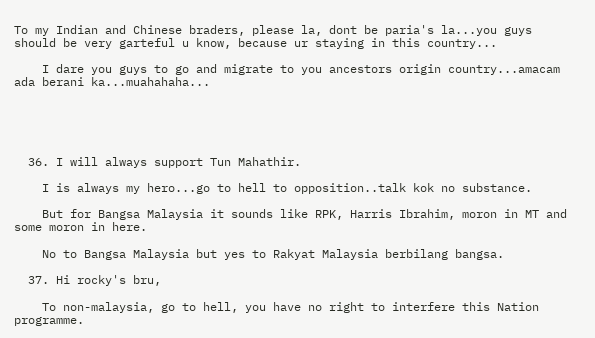To my Indian and Chinese braders, please la, dont be paria's la...you guys should be very garteful u know, because ur staying in this country...

    I dare you guys to go and migrate to you ancestors origin country...amacam ada berani ka...muahahaha...





  36. I will always support Tun Mahathir.

    I is always my hero...go to hell to opposition..talk kok no substance.

    But for Bangsa Malaysia it sounds like RPK, Harris Ibrahim, moron in MT and some moron in here.

    No to Bangsa Malaysia but yes to Rakyat Malaysia berbilang bangsa.

  37. Hi rocky's bru,

    To non-malaysia, go to hell, you have no right to interfere this Nation programme.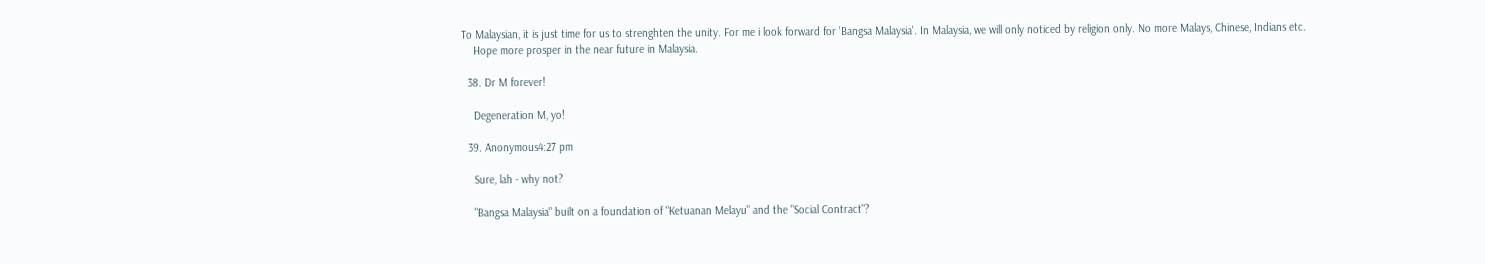To Malaysian, it is just time for us to strenghten the unity. For me i look forward for 'Bangsa Malaysia'. In Malaysia, we will only noticed by religion only. No more Malays, Chinese, Indians etc.
    Hope more prosper in the near future in Malaysia.

  38. Dr M forever!

    Degeneration M, yo!

  39. Anonymous4:27 pm

    Sure, lah - why not?

    "Bangsa Malaysia" built on a foundation of "Ketuanan Melayu" and the "Social Contract"?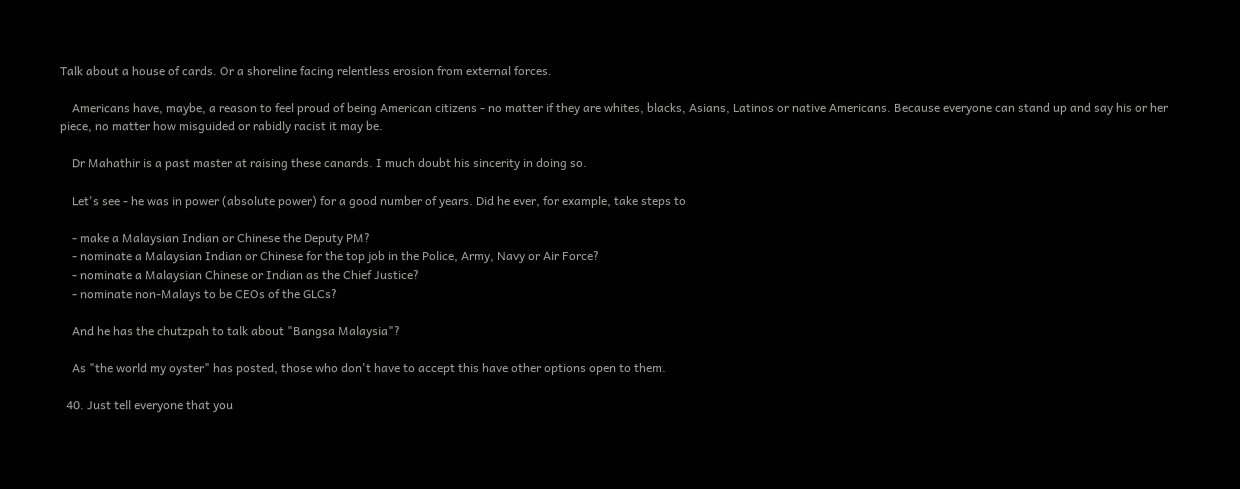Talk about a house of cards. Or a shoreline facing relentless erosion from external forces.

    Americans have, maybe, a reason to feel proud of being American citizens - no matter if they are whites, blacks, Asians, Latinos or native Americans. Because everyone can stand up and say his or her piece, no matter how misguided or rabidly racist it may be.

    Dr Mahathir is a past master at raising these canards. I much doubt his sincerity in doing so.

    Let's see - he was in power (absolute power) for a good number of years. Did he ever, for example, take steps to

    - make a Malaysian Indian or Chinese the Deputy PM?
    - nominate a Malaysian Indian or Chinese for the top job in the Police, Army, Navy or Air Force?
    - nominate a Malaysian Chinese or Indian as the Chief Justice?
    - nominate non-Malays to be CEOs of the GLCs?

    And he has the chutzpah to talk about "Bangsa Malaysia"?

    As "the world my oyster" has posted, those who don't have to accept this have other options open to them.

  40. Just tell everyone that you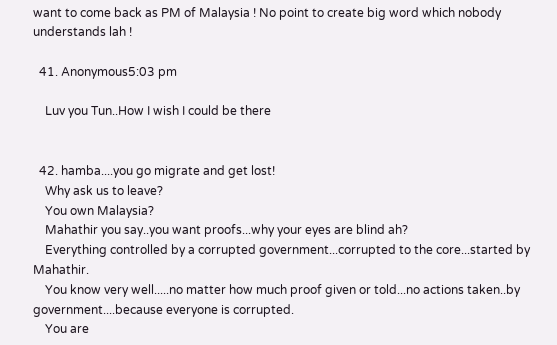want to come back as PM of Malaysia ! No point to create big word which nobody understands lah !

  41. Anonymous5:03 pm

    Luv you Tun..How I wish I could be there


  42. hamba....you go migrate and get lost!
    Why ask us to leave?
    You own Malaysia?
    Mahathir you say..you want proofs...why your eyes are blind ah?
    Everything controlled by a corrupted government...corrupted to the core...started by Mahathir.
    You know very well.....no matter how much proof given or told...no actions taken..by government....because everyone is corrupted.
    You are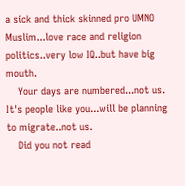a sick and thick skinned pro UMNO Muslim...love race and religion politics..very low IQ..but have big mouth.
    Your days are numbered...not us. It's people like you...will be planning to migrate..not us.
    Did you not read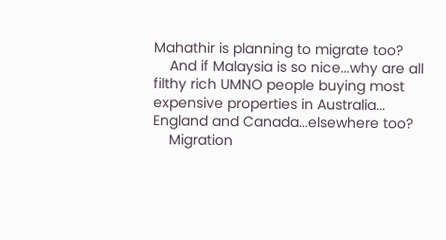Mahathir is planning to migrate too?
    And if Malaysia is so nice...why are all filthy rich UMNO people buying most expensive properties in Australia... England and Canada...elsewhere too?
    Migration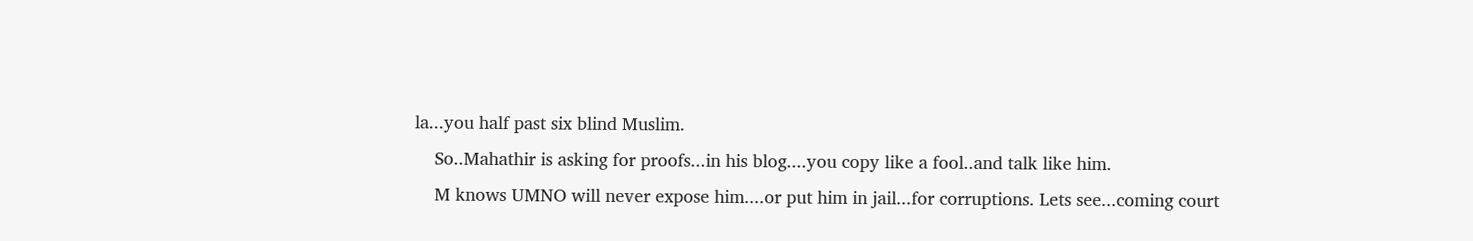la...you half past six blind Muslim.
    So..Mahathir is asking for proofs...in his blog....you copy like a fool..and talk like him.
    M knows UMNO will never expose him....or put him in jail...for corruptions. Lets see...coming court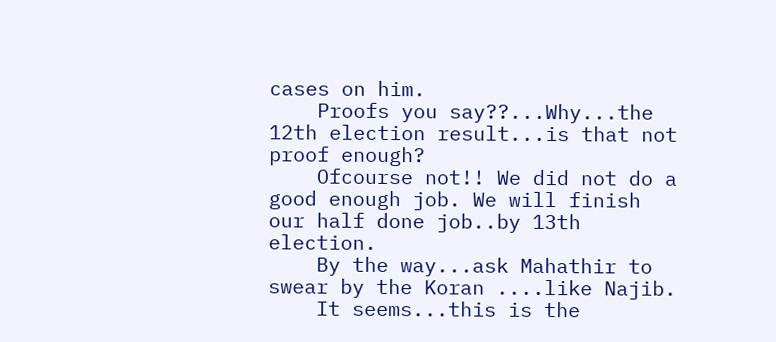cases on him.
    Proofs you say??...Why...the 12th election result...is that not proof enough?
    Ofcourse not!! We did not do a good enough job. We will finish our half done job..by 13th election.
    By the way...ask Mahathir to swear by the Koran ....like Najib.
    It seems...this is the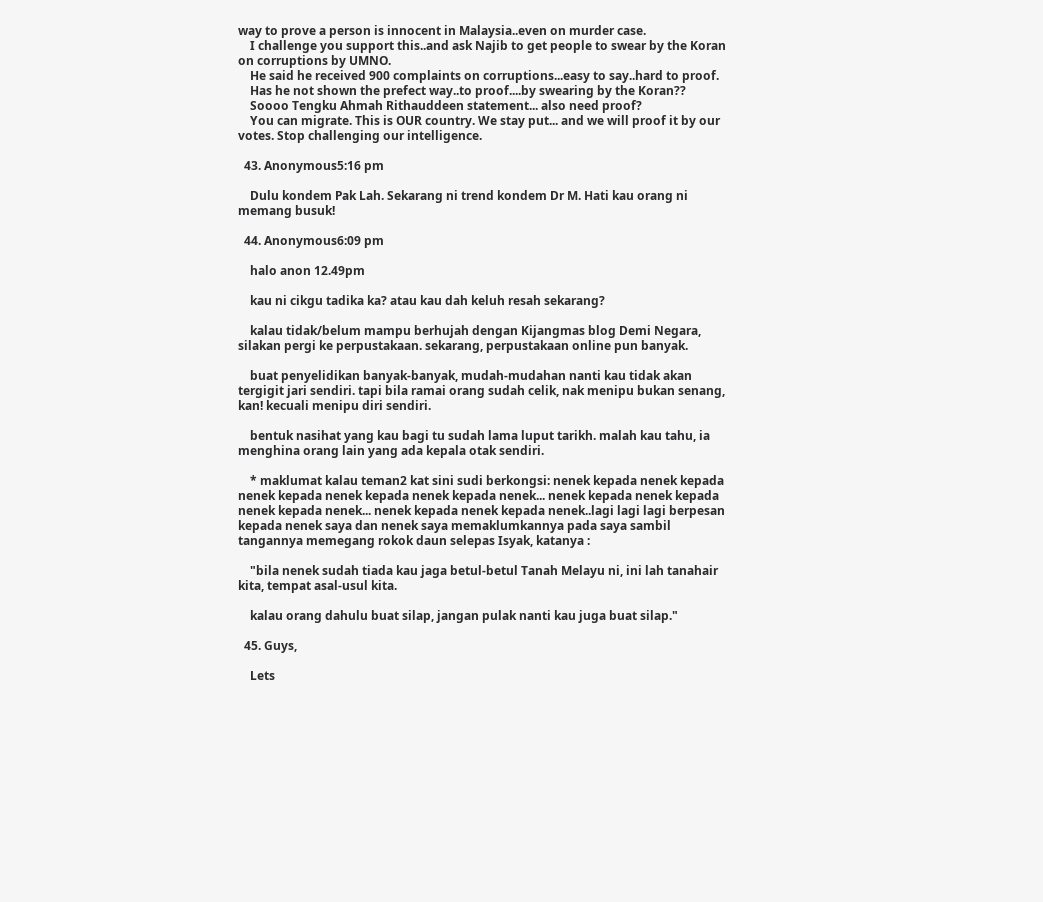way to prove a person is innocent in Malaysia..even on murder case.
    I challenge you support this..and ask Najib to get people to swear by the Koran on corruptions by UMNO.
    He said he received 900 complaints on corruptions...easy to say..hard to proof.
    Has he not shown the prefect way..to proof....by swearing by the Koran??
    Soooo Tengku Ahmah Rithauddeen statement... also need proof?
    You can migrate. This is OUR country. We stay put... and we will proof it by our votes. Stop challenging our intelligence.

  43. Anonymous5:16 pm

    Dulu kondem Pak Lah. Sekarang ni trend kondem Dr M. Hati kau orang ni memang busuk!

  44. Anonymous6:09 pm

    halo anon 12.49pm

    kau ni cikgu tadika ka? atau kau dah keluh resah sekarang?

    kalau tidak/belum mampu berhujah dengan Kijangmas blog Demi Negara, silakan pergi ke perpustakaan. sekarang, perpustakaan online pun banyak.

    buat penyelidikan banyak-banyak, mudah-mudahan nanti kau tidak akan tergigit jari sendiri. tapi bila ramai orang sudah celik, nak menipu bukan senang, kan! kecuali menipu diri sendiri.

    bentuk nasihat yang kau bagi tu sudah lama luput tarikh. malah kau tahu, ia menghina orang lain yang ada kepala otak sendiri.

    * maklumat kalau teman2 kat sini sudi berkongsi: nenek kepada nenek kepada nenek kepada nenek kepada nenek kepada nenek... nenek kepada nenek kepada nenek kepada nenek... nenek kepada nenek kepada nenek..lagi lagi lagi berpesan kepada nenek saya dan nenek saya memaklumkannya pada saya sambil tangannya memegang rokok daun selepas Isyak, katanya :

    "bila nenek sudah tiada kau jaga betul-betul Tanah Melayu ni, ini lah tanahair kita, tempat asal-usul kita.

    kalau orang dahulu buat silap, jangan pulak nanti kau juga buat silap."

  45. Guys,

    Lets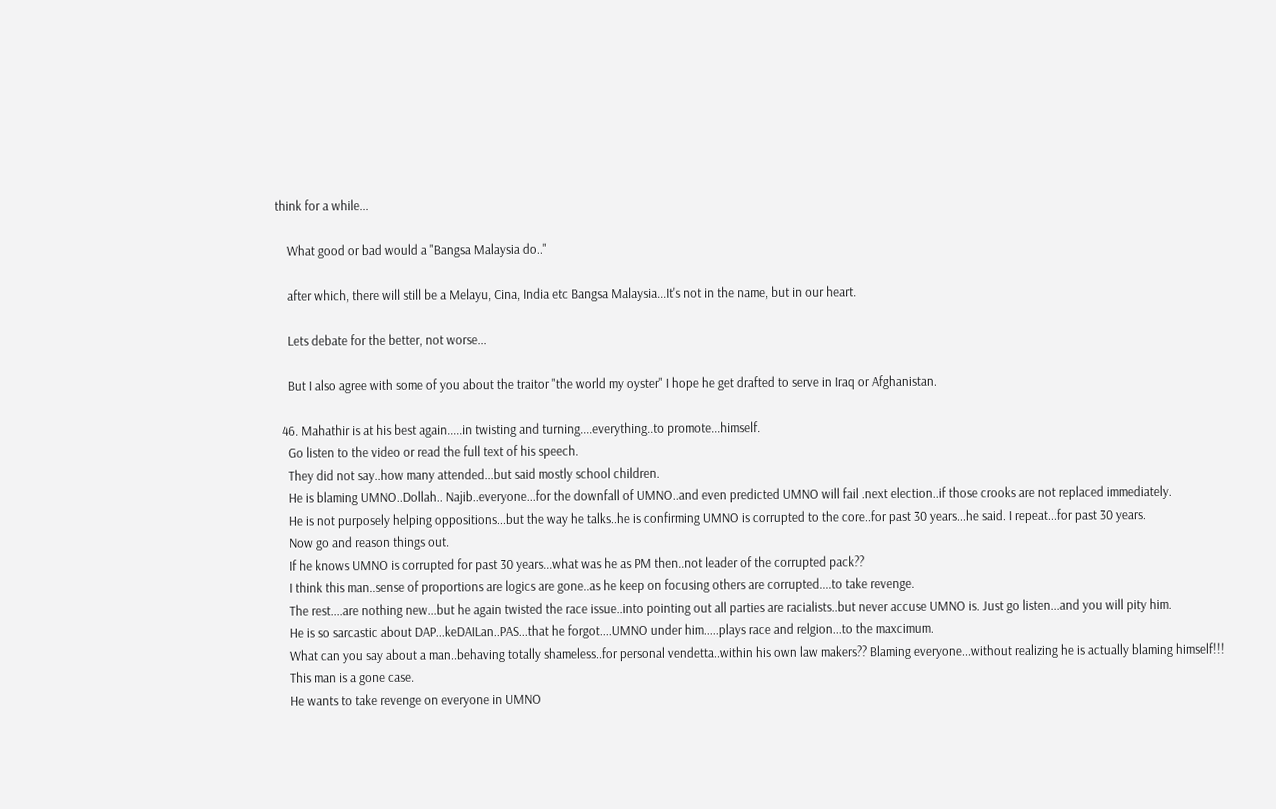think for a while...

    What good or bad would a "Bangsa Malaysia do.."

    after which, there will still be a Melayu, Cina, India etc Bangsa Malaysia...It's not in the name, but in our heart.

    Lets debate for the better, not worse...

    But I also agree with some of you about the traitor "the world my oyster" I hope he get drafted to serve in Iraq or Afghanistan.

  46. Mahathir is at his best again.....in twisting and turning....everything..to promote...himself.
    Go listen to the video or read the full text of his speech.
    They did not say..how many attended...but said mostly school children.
    He is blaming UMNO..Dollah.. Najib..everyone...for the downfall of UMNO..and even predicted UMNO will fail .next election..if those crooks are not replaced immediately.
    He is not purposely helping oppositions...but the way he talks..he is confirming UMNO is corrupted to the core..for past 30 years...he said. I repeat...for past 30 years.
    Now go and reason things out.
    If he knows UMNO is corrupted for past 30 years...what was he as PM then..not leader of the corrupted pack??
    I think this man..sense of proportions are logics are gone..as he keep on focusing others are corrupted....to take revenge.
    The rest....are nothing new...but he again twisted the race issue..into pointing out all parties are racialists..but never accuse UMNO is. Just go listen...and you will pity him.
    He is so sarcastic about DAP...keDAILan..PAS...that he forgot....UMNO under him.....plays race and relgion...to the maxcimum.
    What can you say about a man..behaving totally shameless..for personal vendetta..within his own law makers?? Blaming everyone...without realizing he is actually blaming himself!!!
    This man is a gone case.
    He wants to take revenge on everyone in UMNO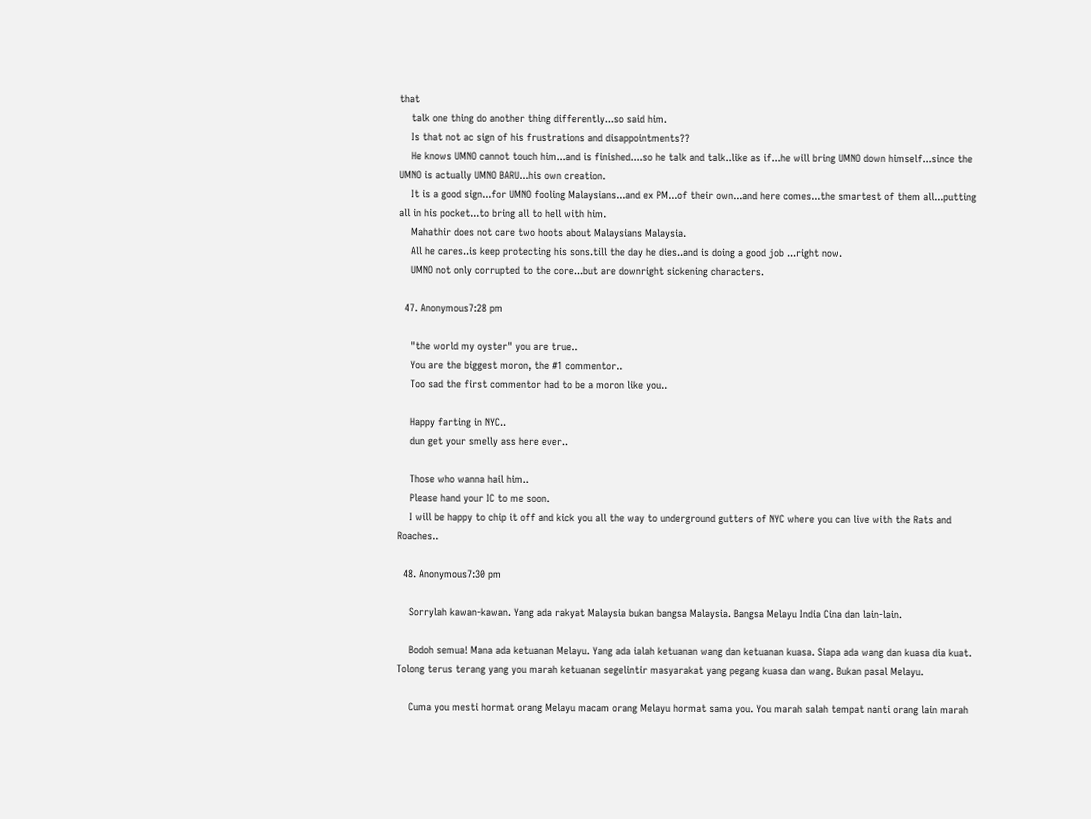that
    talk one thing do another thing differently...so said him.
    Is that not ac sign of his frustrations and disappointments??
    He knows UMNO cannot touch him...and is finished....so he talk and talk..like as if...he will bring UMNO down himself...since the UMNO is actually UMNO BARU...his own creation.
    It is a good sign...for UMNO fooling Malaysians...and ex PM...of their own...and here comes...the smartest of them all...putting all in his pocket...to bring all to hell with him.
    Mahathir does not care two hoots about Malaysians Malaysia.
    All he cares..is keep protecting his sons.till the day he dies..and is doing a good job ...right now.
    UMNO not only corrupted to the core...but are downright sickening characters.

  47. Anonymous7:28 pm

    "the world my oyster" you are true..
    You are the biggest moron, the #1 commentor..
    Too sad the first commentor had to be a moron like you..

    Happy farting in NYC..
    dun get your smelly ass here ever..

    Those who wanna hail him..
    Please hand your IC to me soon.
    I will be happy to chip it off and kick you all the way to underground gutters of NYC where you can live with the Rats and Roaches..

  48. Anonymous7:30 pm

    Sorrylah kawan-kawan. Yang ada rakyat Malaysia bukan bangsa Malaysia. Bangsa Melayu India Cina dan lain-lain.

    Bodoh semua! Mana ada ketuanan Melayu. Yang ada ialah ketuanan wang dan ketuanan kuasa. Siapa ada wang dan kuasa dia kuat. Tolong terus terang yang you marah ketuanan segelintir masyarakat yang pegang kuasa dan wang. Bukan pasal Melayu.

    Cuma you mesti hormat orang Melayu macam orang Melayu hormat sama you. You marah salah tempat nanti orang lain marah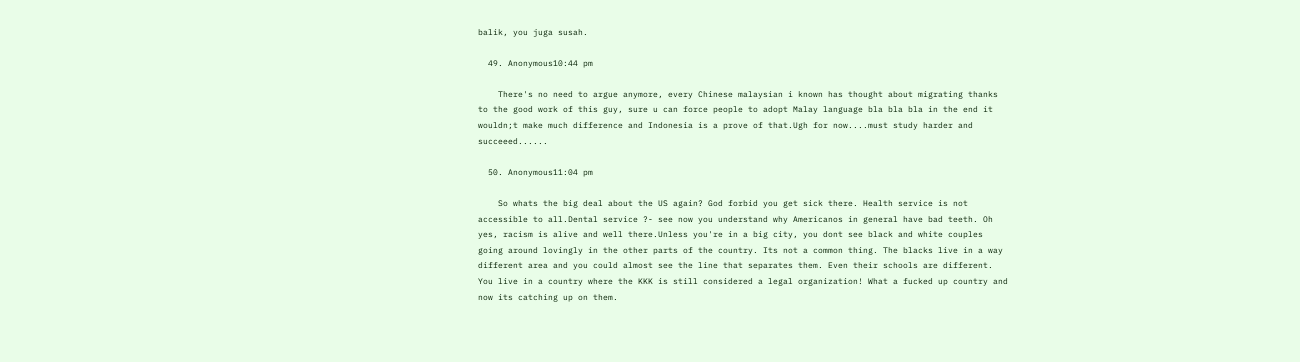balik, you juga susah.

  49. Anonymous10:44 pm

    There's no need to argue anymore, every Chinese malaysian i known has thought about migrating thanks to the good work of this guy, sure u can force people to adopt Malay language bla bla bla in the end it wouldn;t make much difference and Indonesia is a prove of that.Ugh for now....must study harder and succeeed......

  50. Anonymous11:04 pm

    So whats the big deal about the US again? God forbid you get sick there. Health service is not accessible to all.Dental service ?- see now you understand why Americanos in general have bad teeth. Oh yes, racism is alive and well there.Unless you're in a big city, you dont see black and white couples going around lovingly in the other parts of the country. Its not a common thing. The blacks live in a way different area and you could almost see the line that separates them. Even their schools are different. You live in a country where the KKK is still considered a legal organization! What a fucked up country and now its catching up on them.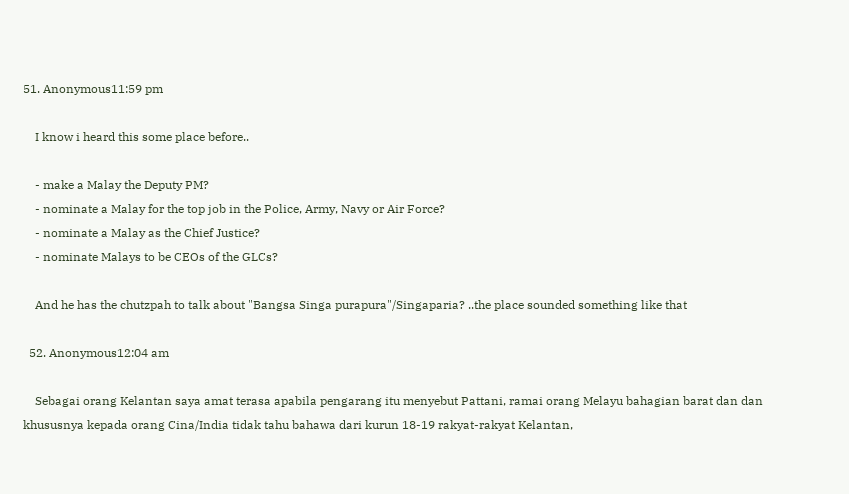51. Anonymous11:59 pm

    I know i heard this some place before..

    - make a Malay the Deputy PM?
    - nominate a Malay for the top job in the Police, Army, Navy or Air Force?
    - nominate a Malay as the Chief Justice?
    - nominate Malays to be CEOs of the GLCs?

    And he has the chutzpah to talk about "Bangsa Singa purapura"/Singaparia? ..the place sounded something like that

  52. Anonymous12:04 am

    Sebagai orang Kelantan saya amat terasa apabila pengarang itu menyebut Pattani, ramai orang Melayu bahagian barat dan dan khususnya kepada orang Cina/India tidak tahu bahawa dari kurun 18-19 rakyat-rakyat Kelantan,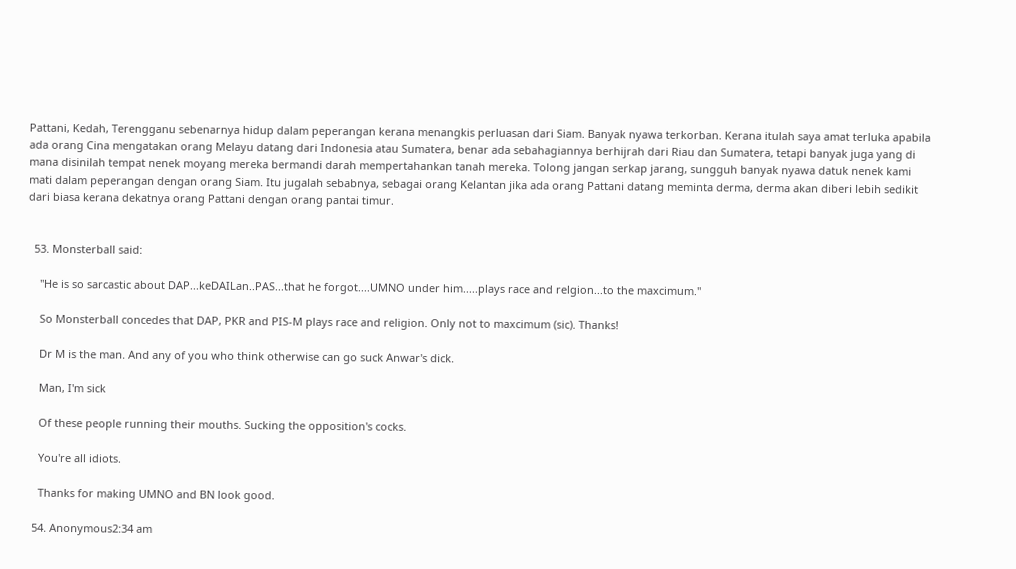Pattani, Kedah, Terengganu sebenarnya hidup dalam peperangan kerana menangkis perluasan dari Siam. Banyak nyawa terkorban. Kerana itulah saya amat terluka apabila ada orang Cina mengatakan orang Melayu datang dari Indonesia atau Sumatera, benar ada sebahagiannya berhijrah dari Riau dan Sumatera, tetapi banyak juga yang di mana disinilah tempat nenek moyang mereka bermandi darah mempertahankan tanah mereka. Tolong jangan serkap jarang, sungguh banyak nyawa datuk nenek kami mati dalam peperangan dengan orang Siam. Itu jugalah sebabnya, sebagai orang Kelantan jika ada orang Pattani datang meminta derma, derma akan diberi lebih sedikit dari biasa kerana dekatnya orang Pattani dengan orang pantai timur.


  53. Monsterball said:

    "He is so sarcastic about DAP...keDAILan..PAS...that he forgot....UMNO under him.....plays race and relgion...to the maxcimum."

    So Monsterball concedes that DAP, PKR and PIS-M plays race and religion. Only not to maxcimum (sic). Thanks!

    Dr M is the man. And any of you who think otherwise can go suck Anwar's dick.

    Man, I'm sick

    Of these people running their mouths. Sucking the opposition's cocks.

    You're all idiots.

    Thanks for making UMNO and BN look good.

  54. Anonymous2:34 am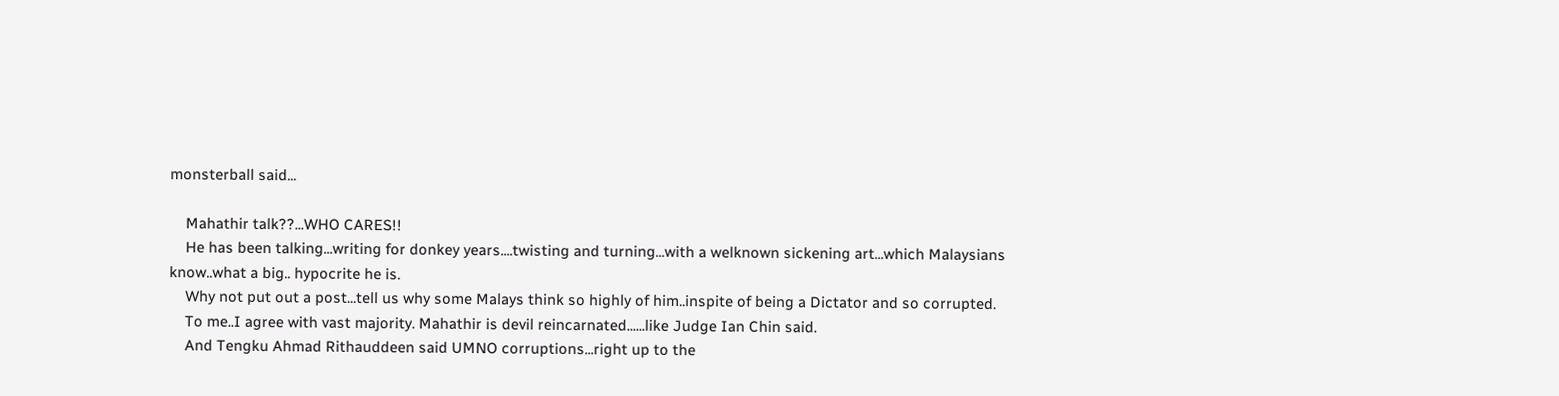monsterball said...

    Mahathir talk??...WHO CARES!!
    He has been talking...writing for donkey years....twisting and turning...with a welknown sickening art...which Malaysians know..what a big.. hypocrite he is.
    Why not put out a post...tell us why some Malays think so highly of him..inspite of being a Dictator and so corrupted.
    To me..I agree with vast majority. Mahathir is devil reincarnated......like Judge Ian Chin said.
    And Tengku Ahmad Rithauddeen said UMNO corruptions...right up to the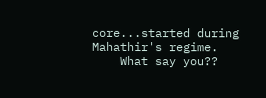core...started during Mahathir's regime.
    What say you??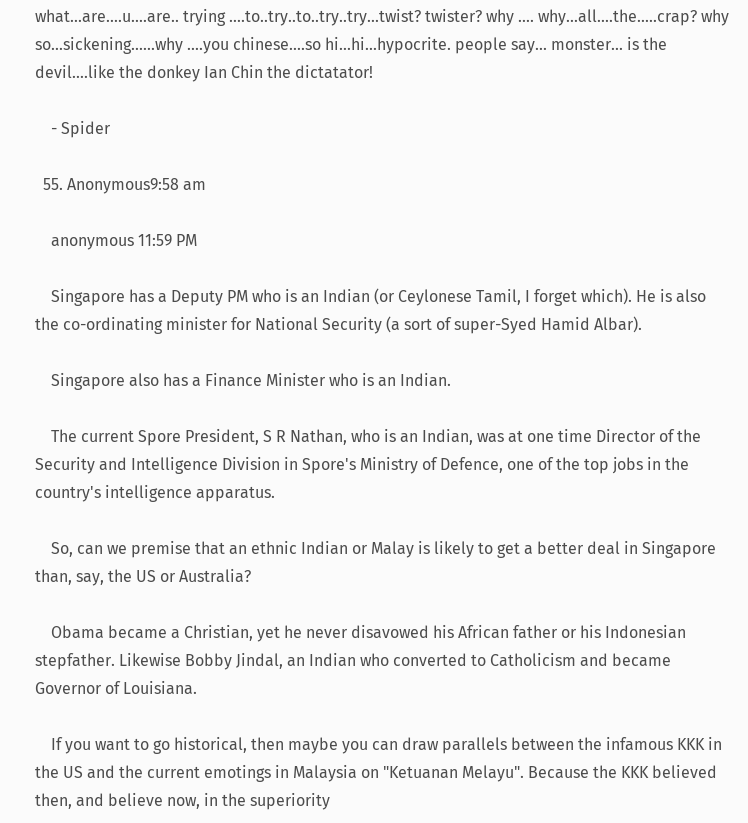what...are....u....are.. trying ....to..try..to..try..try...twist? twister? why .... why...all....the.....crap? why so...sickening......why ....you chinese....so hi...hi...hypocrite. people say... monster... is the devil....like the donkey Ian Chin the dictatator!

    - Spider

  55. Anonymous9:58 am

    anonymous 11:59 PM

    Singapore has a Deputy PM who is an Indian (or Ceylonese Tamil, I forget which). He is also the co-ordinating minister for National Security (a sort of super-Syed Hamid Albar).

    Singapore also has a Finance Minister who is an Indian.

    The current Spore President, S R Nathan, who is an Indian, was at one time Director of the Security and Intelligence Division in Spore's Ministry of Defence, one of the top jobs in the country's intelligence apparatus.

    So, can we premise that an ethnic Indian or Malay is likely to get a better deal in Singapore than, say, the US or Australia?

    Obama became a Christian, yet he never disavowed his African father or his Indonesian stepfather. Likewise Bobby Jindal, an Indian who converted to Catholicism and became Governor of Louisiana.

    If you want to go historical, then maybe you can draw parallels between the infamous KKK in the US and the current emotings in Malaysia on "Ketuanan Melayu". Because the KKK believed then, and believe now, in the superiority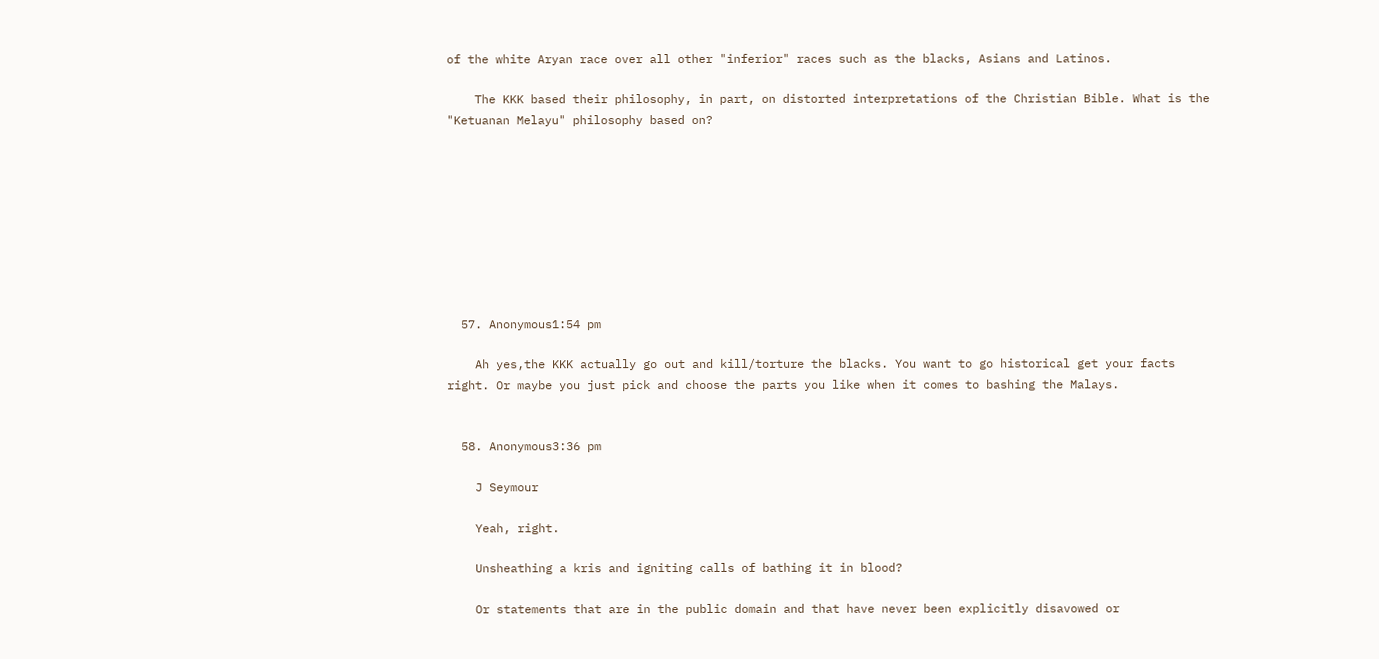of the white Aryan race over all other "inferior" races such as the blacks, Asians and Latinos.

    The KKK based their philosophy, in part, on distorted interpretations of the Christian Bible. What is the "Ketuanan Melayu" philosophy based on?









  57. Anonymous1:54 pm

    Ah yes,the KKK actually go out and kill/torture the blacks. You want to go historical get your facts right. Or maybe you just pick and choose the parts you like when it comes to bashing the Malays.


  58. Anonymous3:36 pm

    J Seymour

    Yeah, right.

    Unsheathing a kris and igniting calls of bathing it in blood?

    Or statements that are in the public domain and that have never been explicitly disavowed or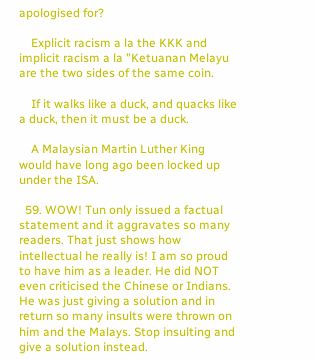apologised for?

    Explicit racism a la the KKK and implicit racism a la "Ketuanan Melayu are the two sides of the same coin.

    If it walks like a duck, and quacks like a duck, then it must be a duck.

    A Malaysian Martin Luther King would have long ago been locked up under the ISA.

  59. WOW! Tun only issued a factual statement and it aggravates so many readers. That just shows how intellectual he really is! I am so proud to have him as a leader. He did NOT even criticised the Chinese or Indians. He was just giving a solution and in return so many insults were thrown on him and the Malays. Stop insulting and give a solution instead.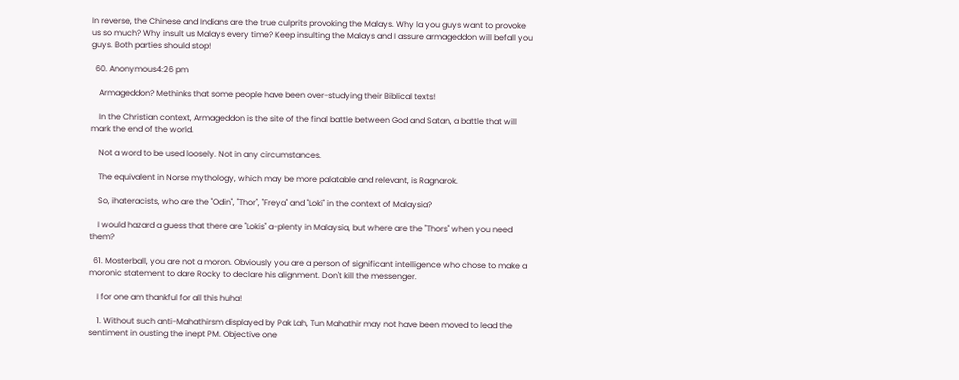In reverse, the Chinese and Indians are the true culprits provoking the Malays. Why la you guys want to provoke us so much? Why insult us Malays every time? Keep insulting the Malays and I assure armageddon will befall you guys. Both parties should stop!

  60. Anonymous4:26 pm

    Armageddon? Methinks that some people have been over-studying their Biblical texts!

    In the Christian context, Armageddon is the site of the final battle between God and Satan, a battle that will mark the end of the world.

    Not a word to be used loosely. Not in any circumstances.

    The equivalent in Norse mythology, which may be more palatable and relevant, is Ragnarok.

    So, ihateracists, who are the "Odin", "Thor", "Freya" and "Loki" in the context of Malaysia?

    I would hazard a guess that there are "Lokis" a-plenty in Malaysia, but where are the "Thors" when you need them?

  61. Mosterball, you are not a moron. Obviously you are a person of significant intelligence who chose to make a moronic statement to dare Rocky to declare his alignment. Don't kill the messenger.

    I for one am thankful for all this huha!

    1. Without such anti-Mahathirsm displayed by Pak Lah, Tun Mahathir may not have been moved to lead the sentiment in ousting the inept PM. Objective one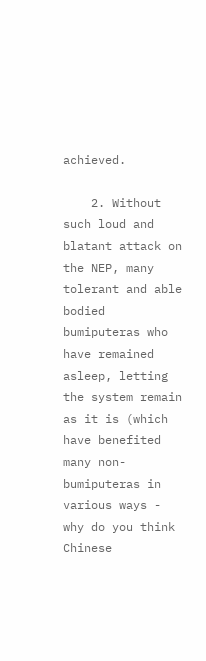achieved.

    2. Without such loud and blatant attack on the NEP, many tolerant and able bodied bumiputeras who have remained asleep, letting the system remain as it is (which have benefited many non-bumiputeras in various ways - why do you think Chinese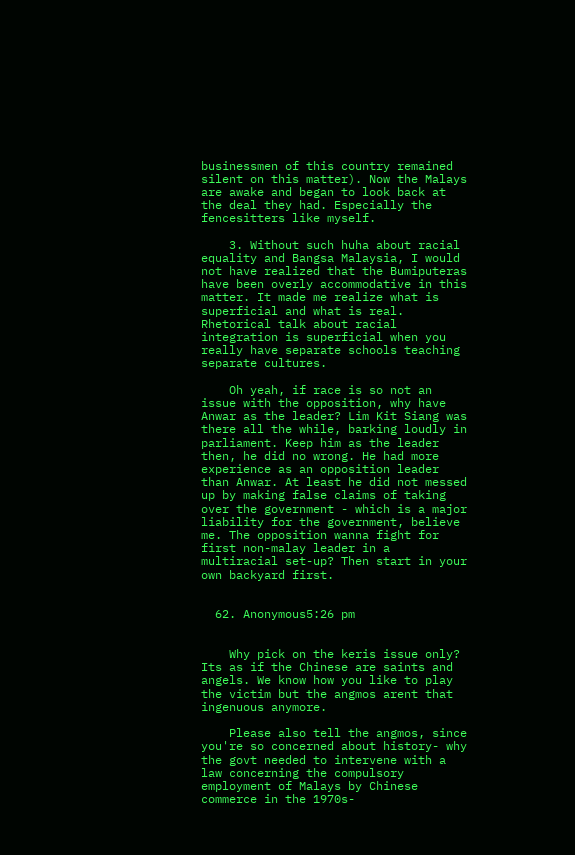businessmen of this country remained silent on this matter). Now the Malays are awake and began to look back at the deal they had. Especially the fencesitters like myself.

    3. Without such huha about racial equality and Bangsa Malaysia, I would not have realized that the Bumiputeras have been overly accommodative in this matter. It made me realize what is superficial and what is real. Rhetorical talk about racial integration is superficial when you really have separate schools teaching separate cultures.

    Oh yeah, if race is so not an issue with the opposition, why have Anwar as the leader? Lim Kit Siang was there all the while, barking loudly in parliament. Keep him as the leader then, he did no wrong. He had more experience as an opposition leader than Anwar. At least he did not messed up by making false claims of taking over the government - which is a major liability for the government, believe me. The opposition wanna fight for first non-malay leader in a multiracial set-up? Then start in your own backyard first.


  62. Anonymous5:26 pm


    Why pick on the keris issue only? Its as if the Chinese are saints and angels. We know how you like to play the victim but the angmos arent that ingenuous anymore.

    Please also tell the angmos, since you're so concerned about history- why the govt needed to intervene with a law concerning the compulsory employment of Malays by Chinese commerce in the 1970s-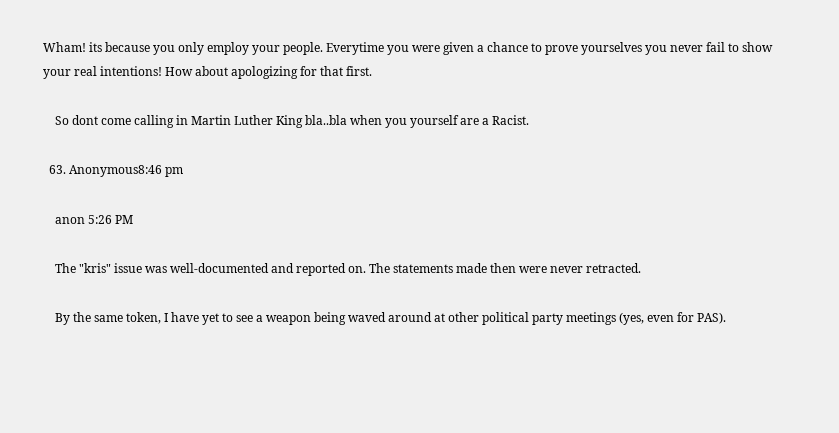Wham! its because you only employ your people. Everytime you were given a chance to prove yourselves you never fail to show your real intentions! How about apologizing for that first.

    So dont come calling in Martin Luther King bla..bla when you yourself are a Racist.

  63. Anonymous8:46 pm

    anon 5:26 PM

    The "kris" issue was well-documented and reported on. The statements made then were never retracted.

    By the same token, I have yet to see a weapon being waved around at other political party meetings (yes, even for PAS).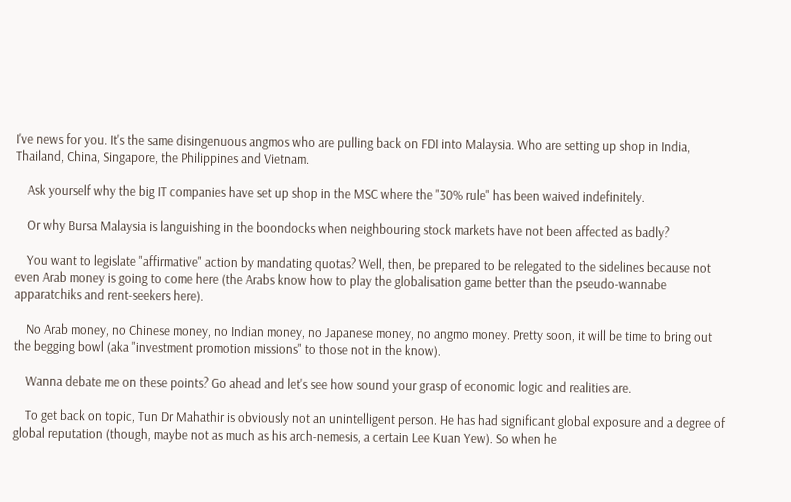I've news for you. It's the same disingenuous angmos who are pulling back on FDI into Malaysia. Who are setting up shop in India, Thailand, China, Singapore, the Philippines and Vietnam.

    Ask yourself why the big IT companies have set up shop in the MSC where the "30% rule" has been waived indefinitely.

    Or why Bursa Malaysia is languishing in the boondocks when neighbouring stock markets have not been affected as badly?

    You want to legislate "affirmative" action by mandating quotas? Well, then, be prepared to be relegated to the sidelines because not even Arab money is going to come here (the Arabs know how to play the globalisation game better than the pseudo-wannabe apparatchiks and rent-seekers here).

    No Arab money, no Chinese money, no Indian money, no Japanese money, no angmo money. Pretty soon, it will be time to bring out the begging bowl (aka "investment promotion missions" to those not in the know).

    Wanna debate me on these points? Go ahead and let's see how sound your grasp of economic logic and realities are.

    To get back on topic, Tun Dr Mahathir is obviously not an unintelligent person. He has had significant global exposure and a degree of global reputation (though, maybe not as much as his arch-nemesis, a certain Lee Kuan Yew). So when he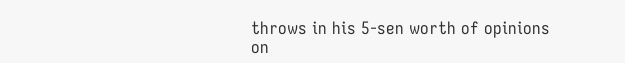throws in his 5-sen worth of opinions on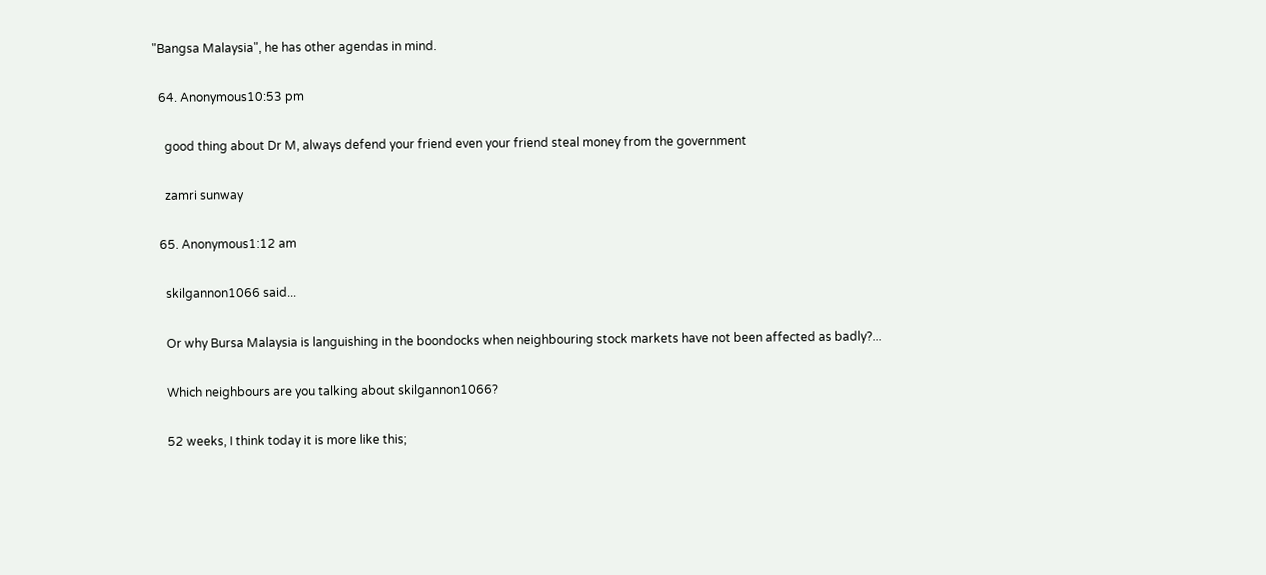"Bangsa Malaysia", he has other agendas in mind.

  64. Anonymous10:53 pm

    good thing about Dr M, always defend your friend even your friend steal money from the government

    zamri sunway

  65. Anonymous1:12 am

    skilgannon1066 said...

    Or why Bursa Malaysia is languishing in the boondocks when neighbouring stock markets have not been affected as badly?...

    Which neighbours are you talking about skilgannon1066?

    52 weeks, I think today it is more like this;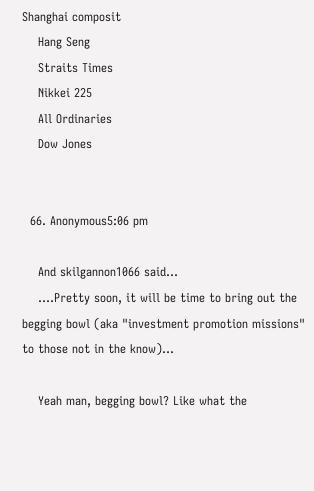Shanghai composit
    Hang Seng
    Straits Times
    Nikkei 225
    All Ordinaries
    Dow Jones


  66. Anonymous5:06 pm

    And skilgannon1066 said...
    ....Pretty soon, it will be time to bring out the begging bowl (aka "investment promotion missions" to those not in the know)...

    Yeah man, begging bowl? Like what the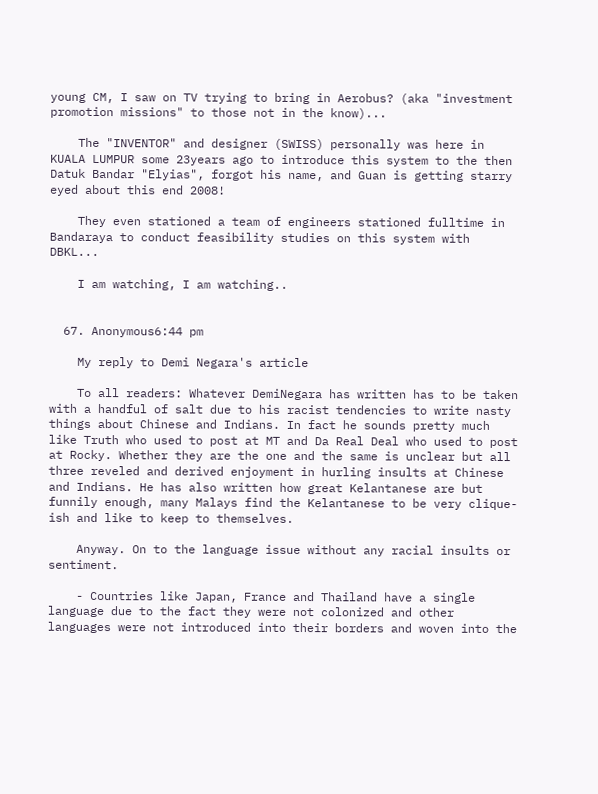young CM, I saw on TV trying to bring in Aerobus? (aka "investment promotion missions" to those not in the know)...

    The "INVENTOR" and designer (SWISS) personally was here in KUALA LUMPUR some 23years ago to introduce this system to the then Datuk Bandar "Elyias", forgot his name, and Guan is getting starry eyed about this end 2008!

    They even stationed a team of engineers stationed fulltime in Bandaraya to conduct feasibility studies on this system with DBKL...

    I am watching, I am watching..


  67. Anonymous6:44 pm

    My reply to Demi Negara's article

    To all readers: Whatever DemiNegara has written has to be taken with a handful of salt due to his racist tendencies to write nasty things about Chinese and Indians. In fact he sounds pretty much like Truth who used to post at MT and Da Real Deal who used to post at Rocky. Whether they are the one and the same is unclear but all three reveled and derived enjoyment in hurling insults at Chinese and Indians. He has also written how great Kelantanese are but funnily enough, many Malays find the Kelantanese to be very clique-ish and like to keep to themselves.

    Anyway. On to the language issue without any racial insults or sentiment.

    - Countries like Japan, France and Thailand have a single language due to the fact they were not colonized and other languages were not introduced into their borders and woven into the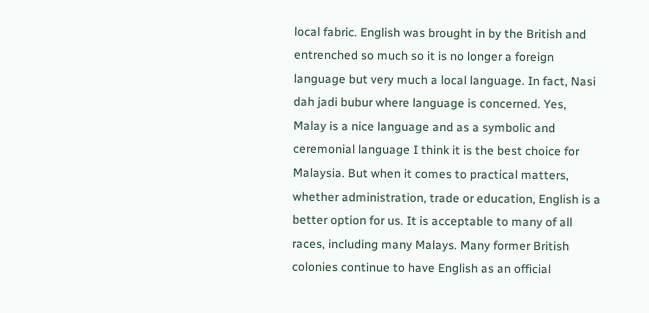local fabric. English was brought in by the British and entrenched so much so it is no longer a foreign language but very much a local language. In fact, Nasi dah jadi bubur where language is concerned. Yes, Malay is a nice language and as a symbolic and ceremonial language I think it is the best choice for Malaysia. But when it comes to practical matters, whether administration, trade or education, English is a better option for us. It is acceptable to many of all races, including many Malays. Many former British colonies continue to have English as an official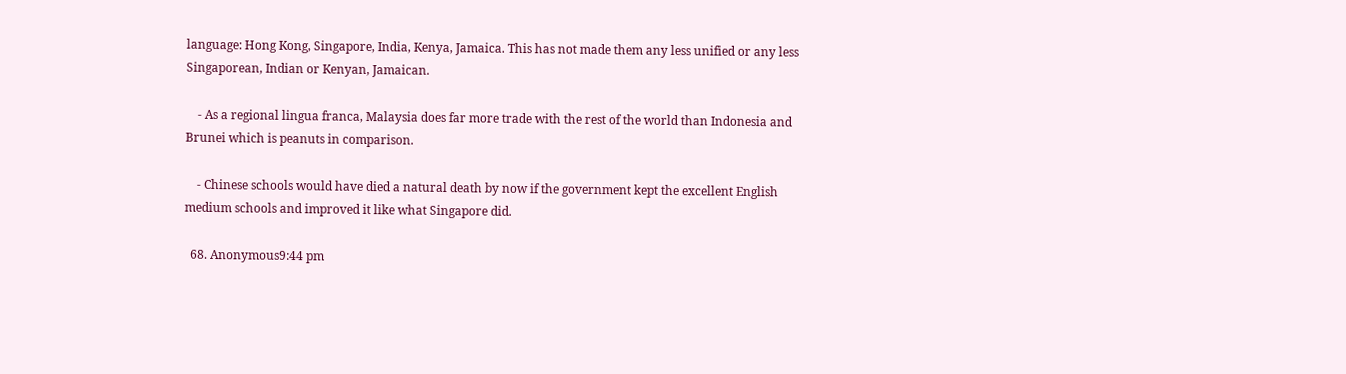language: Hong Kong, Singapore, India, Kenya, Jamaica. This has not made them any less unified or any less Singaporean, Indian or Kenyan, Jamaican.

    - As a regional lingua franca, Malaysia does far more trade with the rest of the world than Indonesia and Brunei which is peanuts in comparison.

    - Chinese schools would have died a natural death by now if the government kept the excellent English medium schools and improved it like what Singapore did.

  68. Anonymous9:44 pm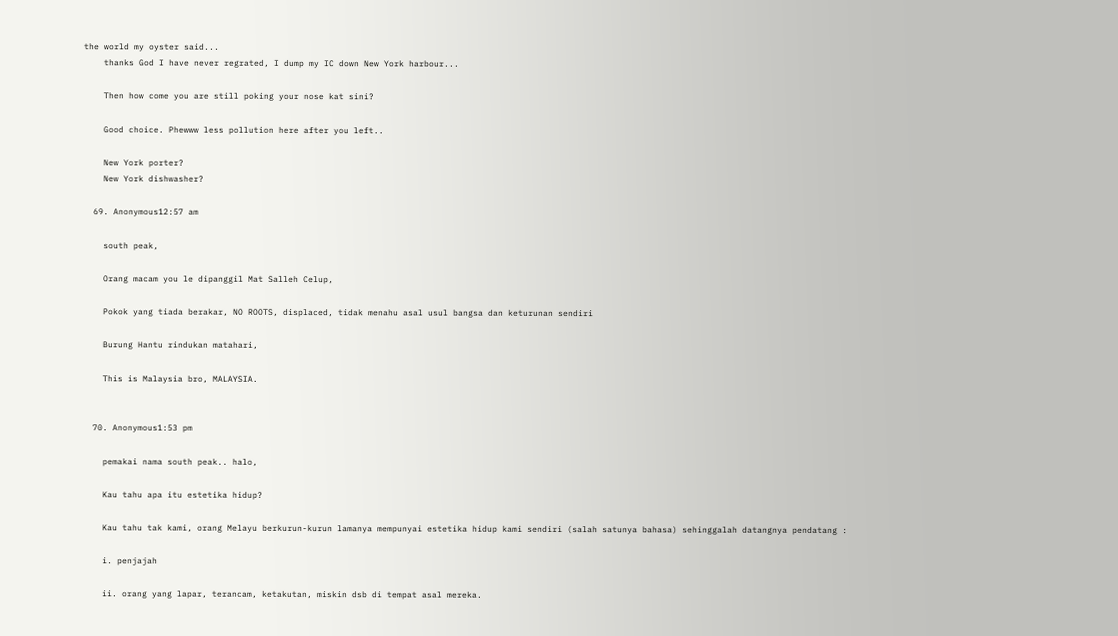the world my oyster said...
    thanks God I have never regrated, I dump my IC down New York harbour...

    Then how come you are still poking your nose kat sini?

    Good choice. Phewww less pollution here after you left..

    New York porter?
    New York dishwasher?

  69. Anonymous12:57 am

    south peak,

    Orang macam you le dipanggil Mat Salleh Celup,

    Pokok yang tiada berakar, NO ROOTS, displaced, tidak menahu asal usul bangsa dan keturunan sendiri

    Burung Hantu rindukan matahari,

    This is Malaysia bro, MALAYSIA.


  70. Anonymous1:53 pm

    pemakai nama south peak.. halo,

    Kau tahu apa itu estetika hidup?

    Kau tahu tak kami, orang Melayu berkurun-kurun lamanya mempunyai estetika hidup kami sendiri (salah satunya bahasa) sehinggalah datangnya pendatang :

    i. penjajah

    ii. orang yang lapar, terancam, ketakutan, miskin dsb di tempat asal mereka.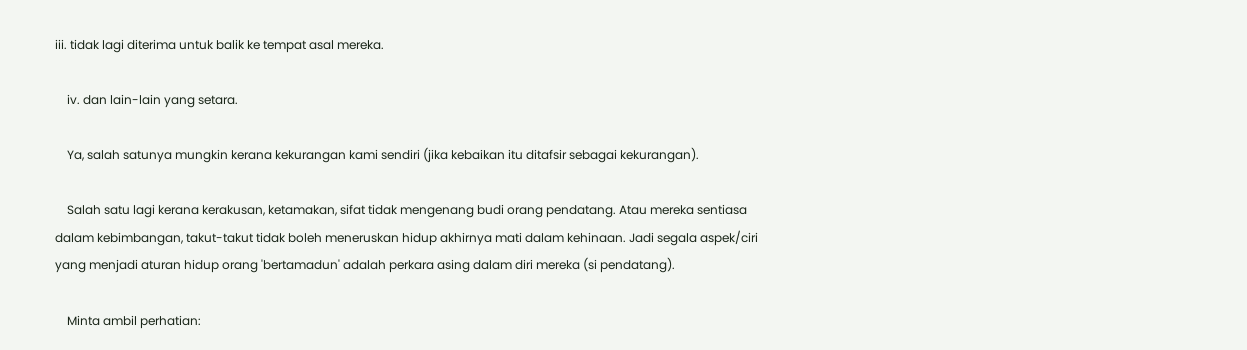iii. tidak lagi diterima untuk balik ke tempat asal mereka.

    iv. dan lain-lain yang setara.

    Ya, salah satunya mungkin kerana kekurangan kami sendiri (jika kebaikan itu ditafsir sebagai kekurangan).

    Salah satu lagi kerana kerakusan, ketamakan, sifat tidak mengenang budi orang pendatang. Atau mereka sentiasa dalam kebimbangan, takut-takut tidak boleh meneruskan hidup akhirnya mati dalam kehinaan. Jadi segala aspek/ciri yang menjadi aturan hidup orang 'bertamadun' adalah perkara asing dalam diri mereka (si pendatang).

    Minta ambil perhatian: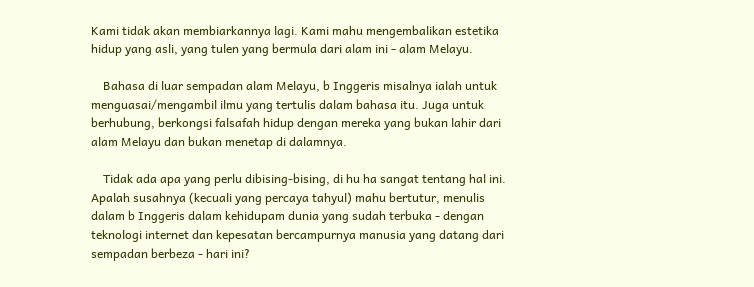Kami tidak akan membiarkannya lagi. Kami mahu mengembalikan estetika hidup yang asli, yang tulen yang bermula dari alam ini - alam Melayu.

    Bahasa di luar sempadan alam Melayu, b Inggeris misalnya ialah untuk menguasai/mengambil ilmu yang tertulis dalam bahasa itu. Juga untuk berhubung, berkongsi falsafah hidup dengan mereka yang bukan lahir dari alam Melayu dan bukan menetap di dalamnya.

    Tidak ada apa yang perlu dibising-bising, di hu ha sangat tentang hal ini. Apalah susahnya (kecuali yang percaya tahyul) mahu bertutur, menulis dalam b Inggeris dalam kehidupam dunia yang sudah terbuka - dengan teknologi internet dan kepesatan bercampurnya manusia yang datang dari sempadan berbeza - hari ini?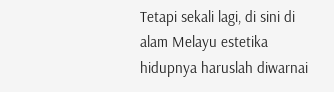Tetapi sekali lagi, di sini di alam Melayu estetika hidupnya haruslah diwarnai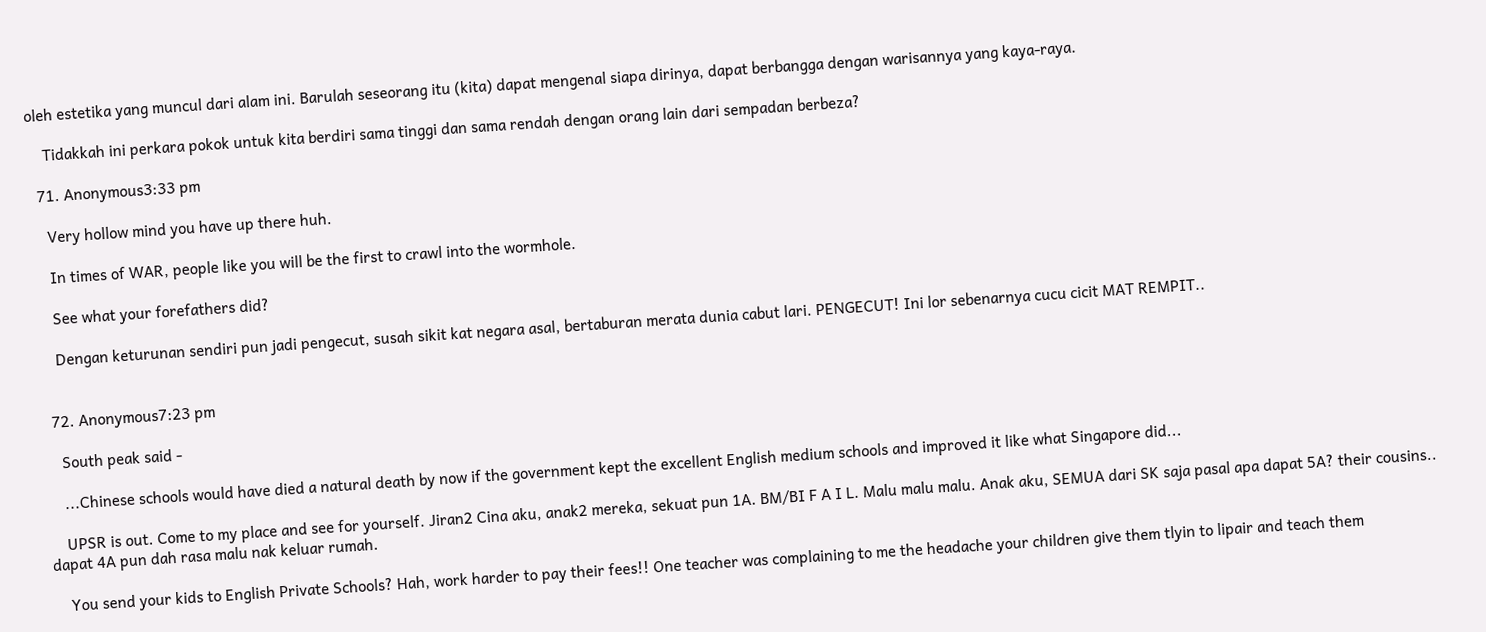oleh estetika yang muncul dari alam ini. Barulah seseorang itu (kita) dapat mengenal siapa dirinya, dapat berbangga dengan warisannya yang kaya-raya.

    Tidakkah ini perkara pokok untuk kita berdiri sama tinggi dan sama rendah dengan orang lain dari sempadan berbeza?

  71. Anonymous3:33 pm

    Very hollow mind you have up there huh.

    In times of WAR, people like you will be the first to crawl into the wormhole.

    See what your forefathers did?

    Dengan keturunan sendiri pun jadi pengecut, susah sikit kat negara asal, bertaburan merata dunia cabut lari. PENGECUT! Ini lor sebenarnya cucu cicit MAT REMPIT..


  72. Anonymous7:23 pm

    South peak said -

    ...Chinese schools would have died a natural death by now if the government kept the excellent English medium schools and improved it like what Singapore did...

    UPSR is out. Come to my place and see for yourself. Jiran2 Cina aku, anak2 mereka, sekuat pun 1A. BM/BI F A I L. Malu malu malu. Anak aku, SEMUA dari SK saja pasal apa dapat 5A? their cousins.. dapat 4A pun dah rasa malu nak keluar rumah.

    You send your kids to English Private Schools? Hah, work harder to pay their fees!! One teacher was complaining to me the headache your children give them tlyin to lipair and teach them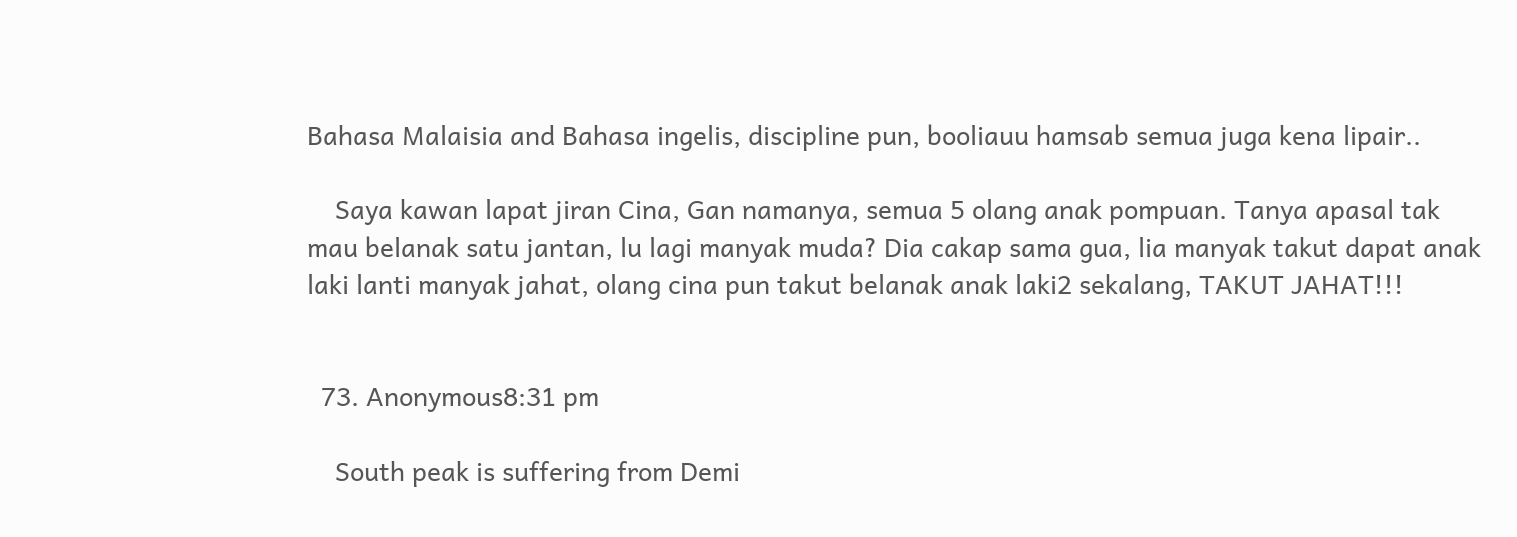Bahasa Malaisia and Bahasa ingelis, discipline pun, booliauu hamsab semua juga kena lipair..

    Saya kawan lapat jiran Cina, Gan namanya, semua 5 olang anak pompuan. Tanya apasal tak mau belanak satu jantan, lu lagi manyak muda? Dia cakap sama gua, lia manyak takut dapat anak laki lanti manyak jahat, olang cina pun takut belanak anak laki2 sekalang, TAKUT JAHAT!!!


  73. Anonymous8:31 pm

    South peak is suffering from Demi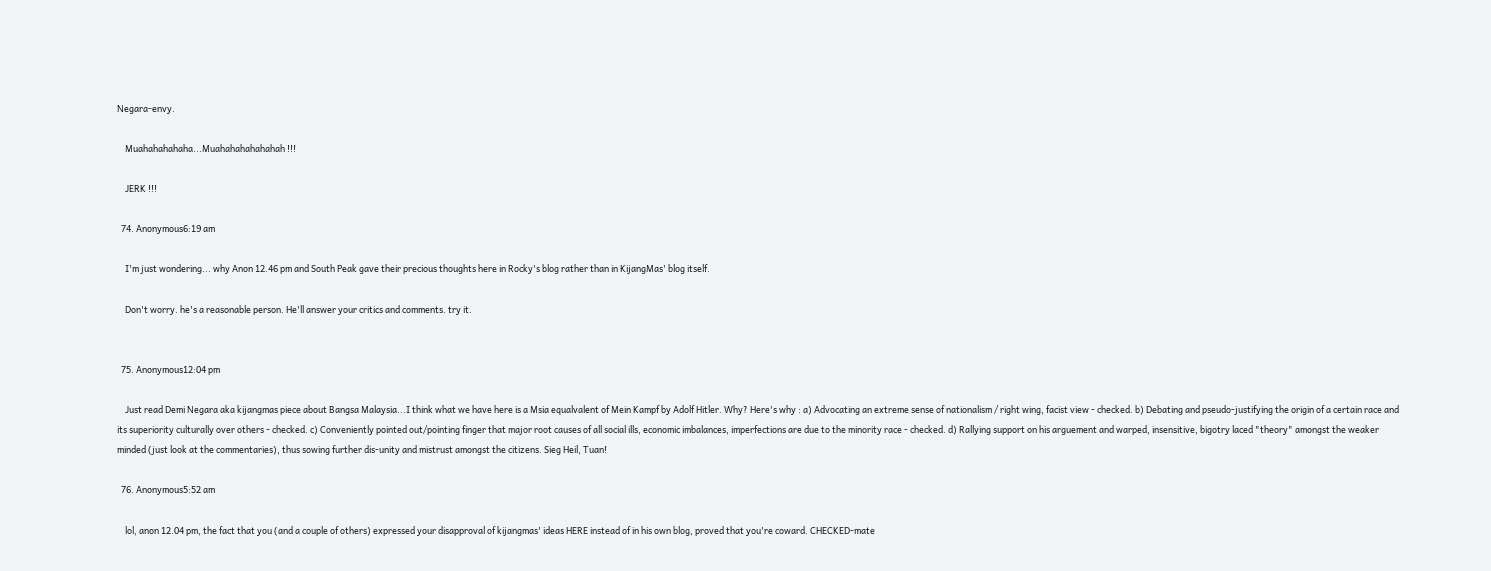Negara-envy.

    Muahahahahaha...Muahahahahahahah !!!

    JERK !!!

  74. Anonymous6:19 am

    I'm just wondering... why Anon 12.46 pm and South Peak gave their precious thoughts here in Rocky's blog rather than in KijangMas' blog itself.

    Don't worry. he's a reasonable person. He'll answer your critics and comments. try it.


  75. Anonymous12:04 pm

    Just read Demi Negara aka kijangmas piece about Bangsa Malaysia...I think what we have here is a Msia equalvalent of Mein Kampf by Adolf Hitler. Why? Here's why : a) Advocating an extreme sense of nationalism / right wing, facist view - checked. b) Debating and pseudo-justifying the origin of a certain race and its superiority culturally over others - checked. c) Conveniently pointed out/pointing finger that major root causes of all social ills, economic imbalances, imperfections are due to the minority race - checked. d) Rallying support on his arguement and warped, insensitive, bigotry laced "theory" amongst the weaker minded (just look at the commentaries), thus sowing further dis-unity and mistrust amongst the citizens. Sieg Heil, Tuan!

  76. Anonymous5:52 am

    lol, anon 12.04 pm, the fact that you (and a couple of others) expressed your disapproval of kijangmas' ideas HERE instead of in his own blog, proved that you're coward. CHECKED-mate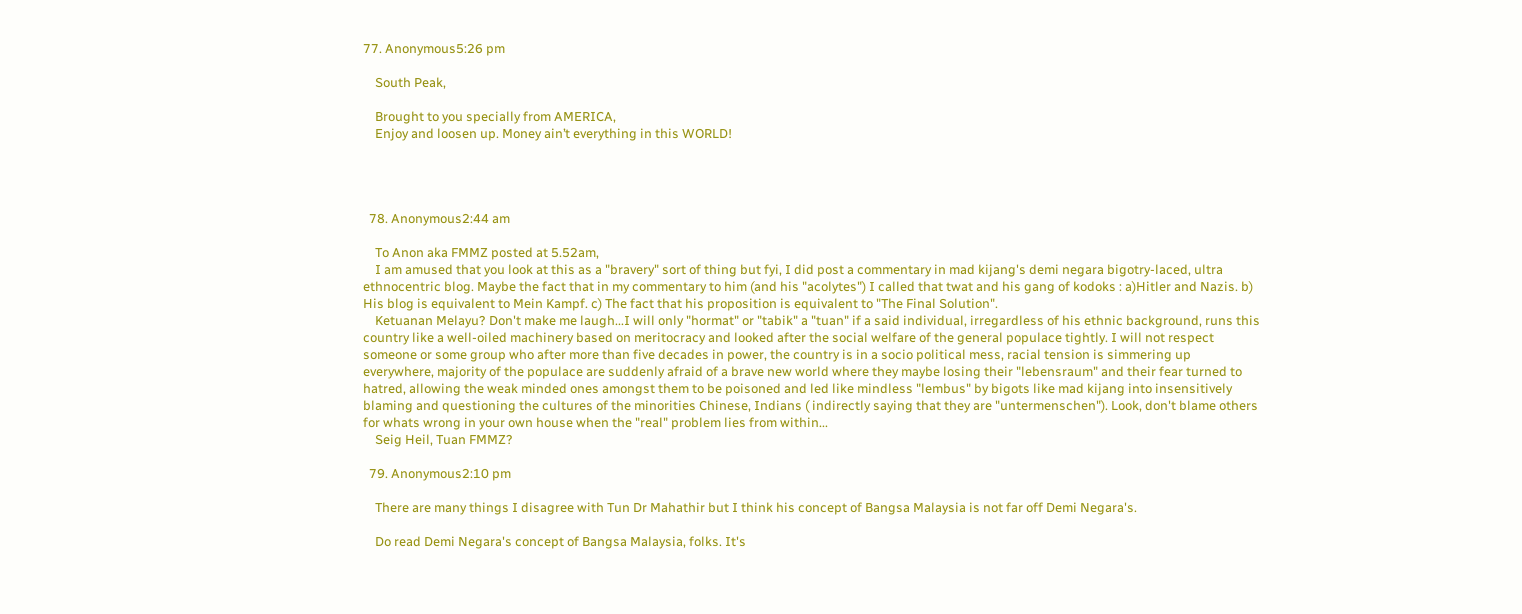77. Anonymous5:26 pm

    South Peak,

    Brought to you specially from AMERICA,
    Enjoy and loosen up. Money ain’t everything in this WORLD!




  78. Anonymous2:44 am

    To Anon aka FMMZ posted at 5.52am,
    I am amused that you look at this as a "bravery" sort of thing but fyi, I did post a commentary in mad kijang's demi negara bigotry-laced, ultra ethnocentric blog. Maybe the fact that in my commentary to him (and his "acolytes") I called that twat and his gang of kodoks : a)Hitler and Nazis. b) His blog is equivalent to Mein Kampf. c) The fact that his proposition is equivalent to "The Final Solution".
    Ketuanan Melayu? Don't make me laugh...I will only "hormat" or "tabik" a "tuan" if a said individual, irregardless of his ethnic background, runs this country like a well-oiled machinery based on meritocracy and looked after the social welfare of the general populace tightly. I will not respect someone or some group who after more than five decades in power, the country is in a socio political mess, racial tension is simmering up everywhere, majority of the populace are suddenly afraid of a brave new world where they maybe losing their "lebensraum" and their fear turned to hatred, allowing the weak minded ones amongst them to be poisoned and led like mindless "lembus" by bigots like mad kijang into insensitively blaming and questioning the cultures of the minorities Chinese, Indians ( indirectly saying that they are "untermenschen"). Look, don't blame others for whats wrong in your own house when the "real" problem lies from within...
    Seig Heil, Tuan FMMZ?

  79. Anonymous2:10 pm

    There are many things I disagree with Tun Dr Mahathir but I think his concept of Bangsa Malaysia is not far off Demi Negara's.

    Do read Demi Negara's concept of Bangsa Malaysia, folks. It's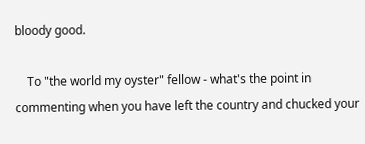bloody good.

    To "the world my oyster" fellow - what's the point in commenting when you have left the country and chucked your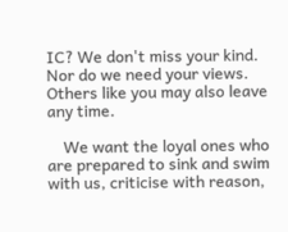IC? We don't miss your kind. Nor do we need your views. Others like you may also leave any time.

    We want the loyal ones who are prepared to sink and swim with us, criticise with reason,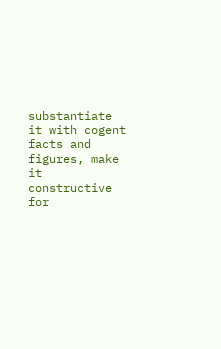substantiate it with cogent facts and figures, make it constructive for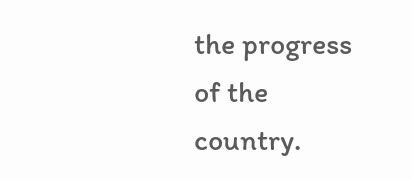the progress of the country.